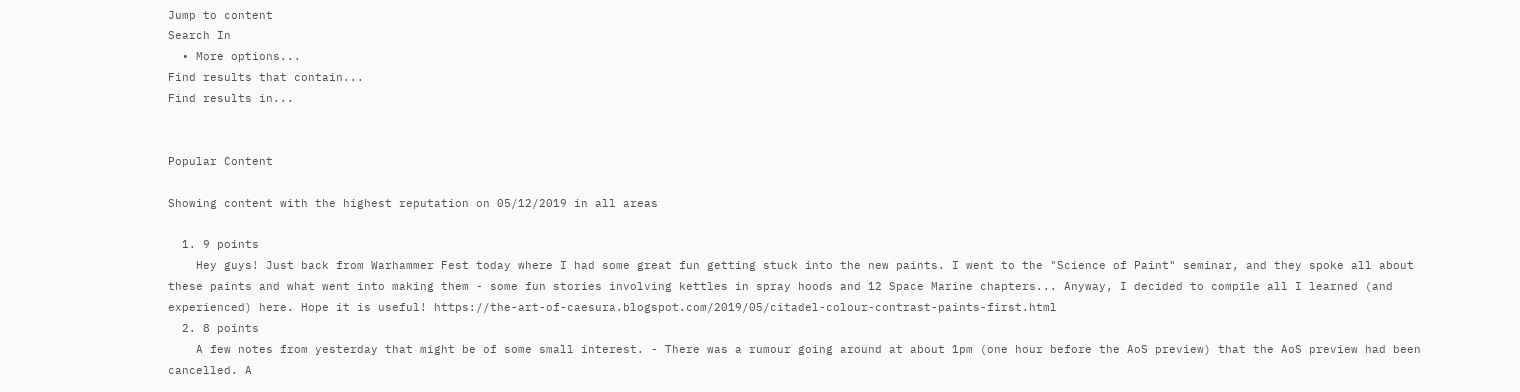Jump to content
Search In
  • More options...
Find results that contain...
Find results in...


Popular Content

Showing content with the highest reputation on 05/12/2019 in all areas

  1. 9 points
    Hey guys! Just back from Warhammer Fest today where I had some great fun getting stuck into the new paints. I went to the "Science of Paint" seminar, and they spoke all about these paints and what went into making them - some fun stories involving kettles in spray hoods and 12 Space Marine chapters... Anyway, I decided to compile all I learned (and experienced) here. Hope it is useful! https://the-art-of-caesura.blogspot.com/2019/05/citadel-colour-contrast-paints-first.html
  2. 8 points
    A few notes from yesterday that might be of some small interest. - There was a rumour going around at about 1pm (one hour before the AoS preview) that the AoS preview had been cancelled. A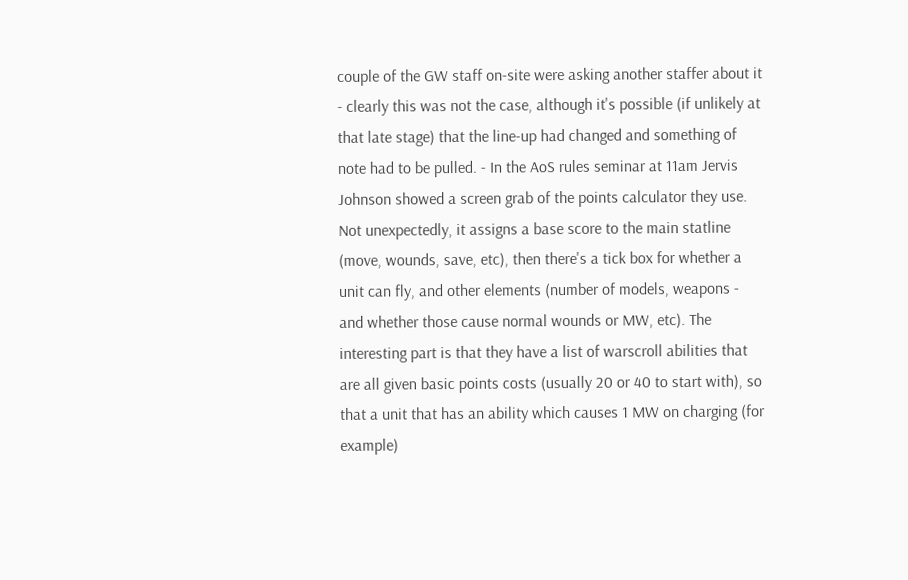couple of the GW staff on-site were asking another staffer about it - clearly this was not the case, although it's possible (if unlikely at that late stage) that the line-up had changed and something of note had to be pulled. - In the AoS rules seminar at 11am Jervis Johnson showed a screen grab of the points calculator they use. Not unexpectedly, it assigns a base score to the main statline (move, wounds, save, etc), then there's a tick box for whether a unit can fly, and other elements (number of models, weapons - and whether those cause normal wounds or MW, etc). The interesting part is that they have a list of warscroll abilities that are all given basic points costs (usually 20 or 40 to start with), so that a unit that has an ability which causes 1 MW on charging (for example)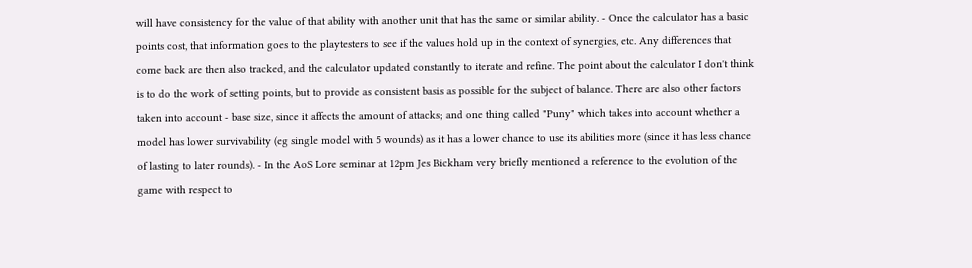will have consistency for the value of that ability with another unit that has the same or similar ability. - Once the calculator has a basic points cost, that information goes to the playtesters to see if the values hold up in the context of synergies, etc. Any differences that come back are then also tracked, and the calculator updated constantly to iterate and refine. The point about the calculator I don't think is to do the work of setting points, but to provide as consistent basis as possible for the subject of balance. There are also other factors taken into account - base size, since it affects the amount of attacks; and one thing called "Puny" which takes into account whether a model has lower survivability (eg single model with 5 wounds) as it has a lower chance to use its abilities more (since it has less chance of lasting to later rounds). - In the AoS Lore seminar at 12pm Jes Bickham very briefly mentioned a reference to the evolution of the game with respect to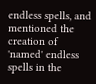endless spells, and mentioned the creation of 'named' endless spells in the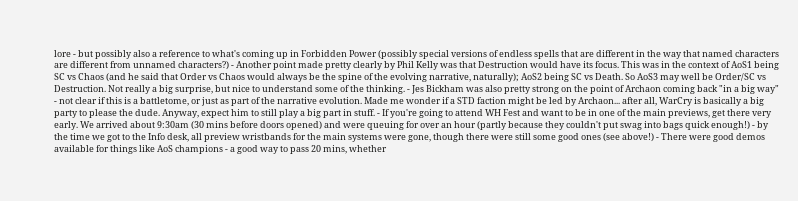lore - but possibly also a reference to what's coming up in Forbidden Power (possibly special versions of endless spells that are different in the way that named characters are different from unnamed characters?) - Another point made pretty clearly by Phil Kelly was that Destruction would have its focus. This was in the context of AoS1 being SC vs Chaos (and he said that Order vs Chaos would always be the spine of the evolving narrative, naturally); AoS2 being SC vs Death. So AoS3 may well be Order/SC vs Destruction. Not really a big surprise, but nice to understand some of the thinking. - Jes Bickham was also pretty strong on the point of Archaon coming back "in a big way" - not clear if this is a battletome, or just as part of the narrative evolution. Made me wonder if a STD faction might be led by Archaon... after all, WarCry is basically a big party to please the dude. Anyway, expect him to still play a big part in stuff. - If you're going to attend WH Fest and want to be in one of the main previews, get there very early. We arrived about 9:30am (30 mins before doors opened) and were queuing for over an hour (partly because they couldn't put swag into bags quick enough!) - by the time we got to the Info desk, all preview wristbands for the main systems were gone, though there were still some good ones (see above!) - There were good demos available for things like AoS champions - a good way to pass 20 mins, whether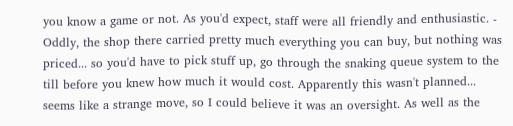you know a game or not. As you'd expect, staff were all friendly and enthusiastic. - Oddly, the shop there carried pretty much everything you can buy, but nothing was priced... so you'd have to pick stuff up, go through the snaking queue system to the till before you knew how much it would cost. Apparently this wasn't planned... seems like a strange move, so I could believe it was an oversight. As well as the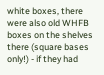white boxes, there were also old WHFB boxes on the shelves there (square bases only!) - if they had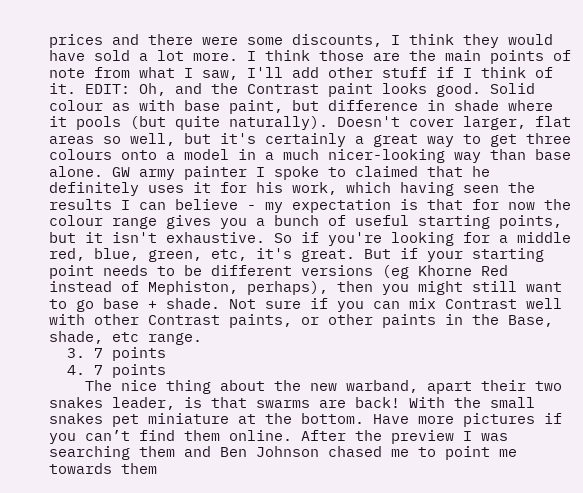prices and there were some discounts, I think they would have sold a lot more. I think those are the main points of note from what I saw, I'll add other stuff if I think of it. EDIT: Oh, and the Contrast paint looks good. Solid colour as with base paint, but difference in shade where it pools (but quite naturally). Doesn't cover larger, flat areas so well, but it's certainly a great way to get three colours onto a model in a much nicer-looking way than base alone. GW army painter I spoke to claimed that he definitely uses it for his work, which having seen the results I can believe - my expectation is that for now the colour range gives you a bunch of useful starting points, but it isn't exhaustive. So if you're looking for a middle red, blue, green, etc, it's great. But if your starting point needs to be different versions (eg Khorne Red instead of Mephiston, perhaps), then you might still want to go base + shade. Not sure if you can mix Contrast well with other Contrast paints, or other paints in the Base, shade, etc range.
  3. 7 points
  4. 7 points
    The nice thing about the new warband, apart their two snakes leader, is that swarms are back! With the small snakes pet miniature at the bottom. Have more pictures if you can’t find them online. After the preview I was searching them and Ben Johnson chased me to point me towards them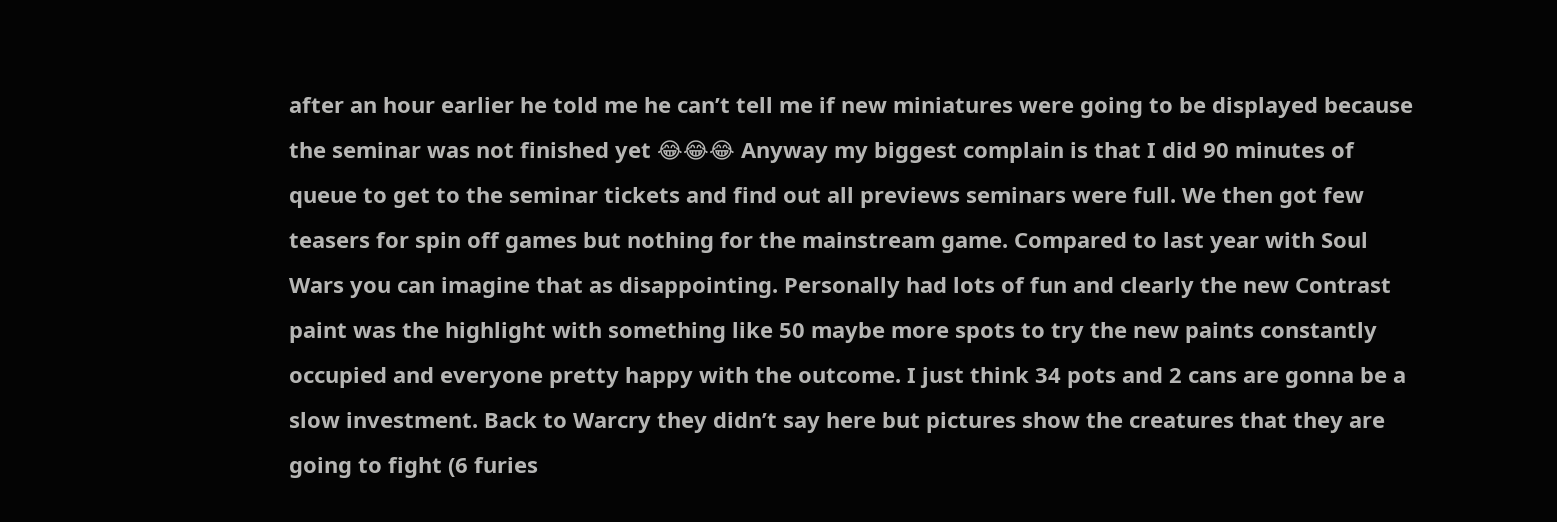after an hour earlier he told me he can’t tell me if new miniatures were going to be displayed because the seminar was not finished yet 😂😂😂 Anyway my biggest complain is that I did 90 minutes of queue to get to the seminar tickets and find out all previews seminars were full. We then got few teasers for spin off games but nothing for the mainstream game. Compared to last year with Soul Wars you can imagine that as disappointing. Personally had lots of fun and clearly the new Contrast paint was the highlight with something like 50 maybe more spots to try the new paints constantly occupied and everyone pretty happy with the outcome. I just think 34 pots and 2 cans are gonna be a slow investment. Back to Warcry they didn’t say here but pictures show the creatures that they are going to fight (6 furies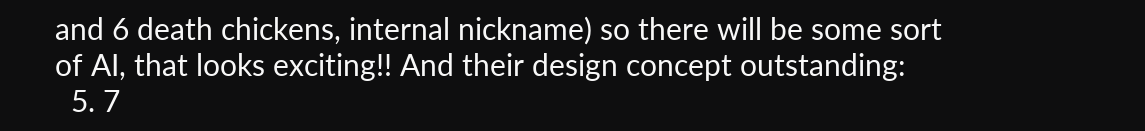and 6 death chickens, internal nickname) so there will be some sort of AI, that looks exciting!! And their design concept outstanding:
  5. 7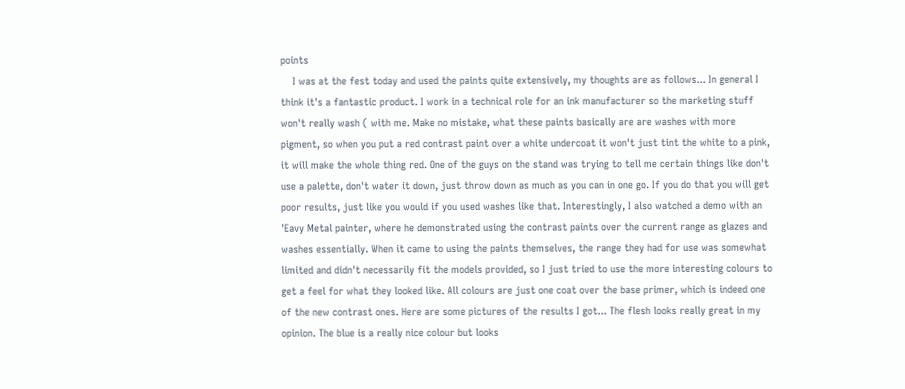points
    I was at the fest today and used the paints quite extensively, my thoughts are as follows... In general I think it's a fantastic product. I work in a technical role for an ink manufacturer so the marketing stuff won't really wash ( with me. Make no mistake, what these paints basically are are washes with more pigment, so when you put a red contrast paint over a white undercoat it won't just tint the white to a pink, it will make the whole thing red. One of the guys on the stand was trying to tell me certain things like don't use a palette, don't water it down, just throw down as much as you can in one go. If you do that you will get poor results, just like you would if you used washes like that. Interestingly, I also watched a demo with an 'Eavy Metal painter, where he demonstrated using the contrast paints over the current range as glazes and washes essentially. When it came to using the paints themselves, the range they had for use was somewhat limited and didn't necessarily fit the models provided, so I just tried to use the more interesting colours to get a feel for what they looked like. All colours are just one coat over the base primer, which is indeed one of the new contrast ones. Here are some pictures of the results I got... The flesh looks really great in my opinion. The blue is a really nice colour but looks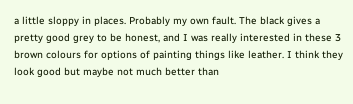a little sloppy in places. Probably my own fault. The black gives a pretty good grey to be honest, and I was really interested in these 3 brown colours for options of painting things like leather. I think they look good but maybe not much better than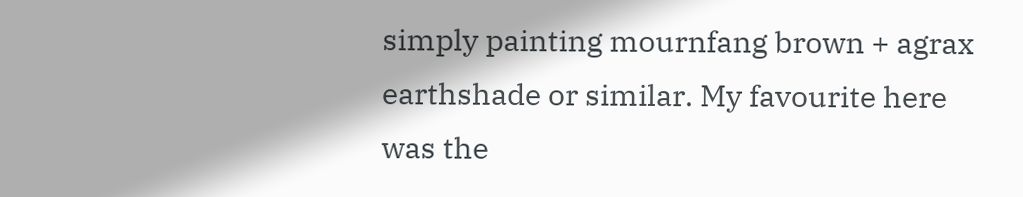simply painting mournfang brown + agrax earthshade or similar. My favourite here was the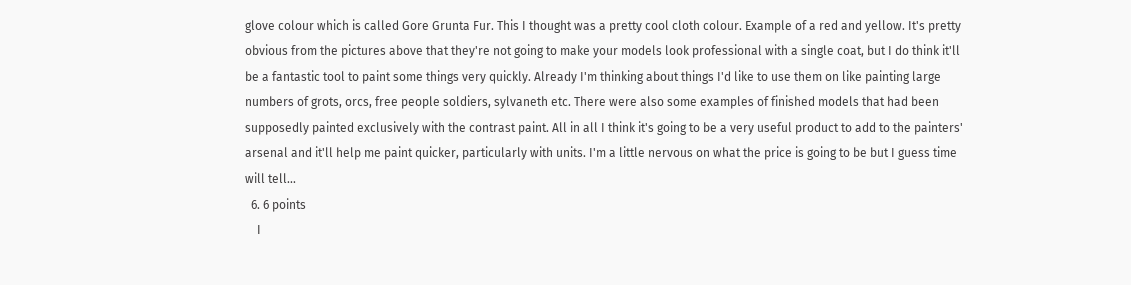glove colour which is called Gore Grunta Fur. This I thought was a pretty cool cloth colour. Example of a red and yellow. It's pretty obvious from the pictures above that they're not going to make your models look professional with a single coat, but I do think it'll be a fantastic tool to paint some things very quickly. Already I'm thinking about things I'd like to use them on like painting large numbers of grots, orcs, free people soldiers, sylvaneth etc. There were also some examples of finished models that had been supposedly painted exclusively with the contrast paint. All in all I think it's going to be a very useful product to add to the painters' arsenal and it'll help me paint quicker, particularly with units. I'm a little nervous on what the price is going to be but I guess time will tell...
  6. 6 points
    I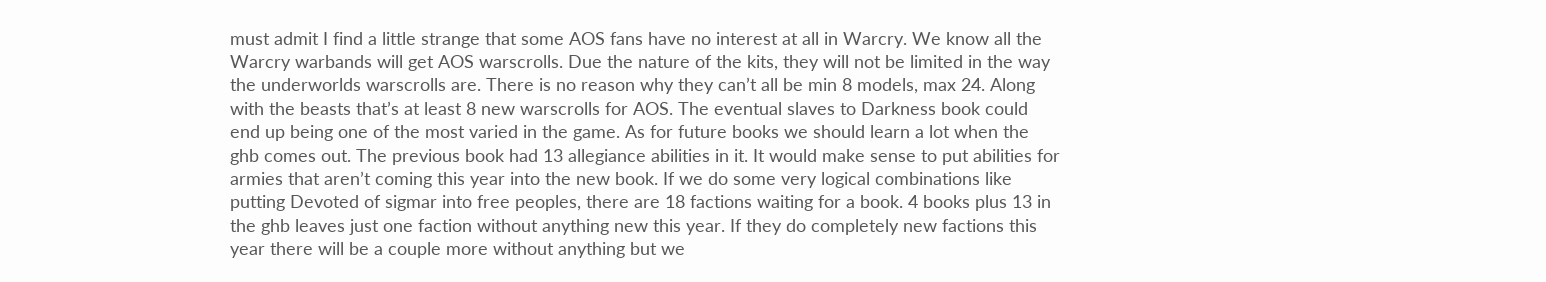must admit I find a little strange that some AOS fans have no interest at all in Warcry. We know all the Warcry warbands will get AOS warscrolls. Due the nature of the kits, they will not be limited in the way the underworlds warscrolls are. There is no reason why they can’t all be min 8 models, max 24. Along with the beasts that’s at least 8 new warscrolls for AOS. The eventual slaves to Darkness book could end up being one of the most varied in the game. As for future books we should learn a lot when the ghb comes out. The previous book had 13 allegiance abilities in it. It would make sense to put abilities for armies that aren’t coming this year into the new book. If we do some very logical combinations like putting Devoted of sigmar into free peoples, there are 18 factions waiting for a book. 4 books plus 13 in the ghb leaves just one faction without anything new this year. If they do completely new factions this year there will be a couple more without anything but we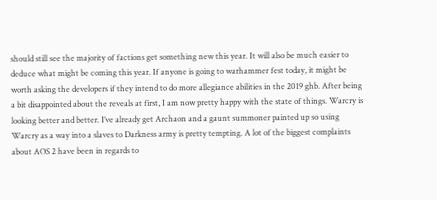should still see the majority of factions get something new this year. It will also be much easier to deduce what might be coming this year. If anyone is going to warhammer fest today, it might be worth asking the developers if they intend to do more allegiance abilities in the 2019 ghb. After being a bit disappointed about the reveals at first, I am now pretty happy with the state of things. Warcry is looking better and better. I’ve already get Archaon and a gaunt summoner painted up so using Warcry as a way into a slaves to Darkness army is pretty tempting. A lot of the biggest complaints about AOS 2 have been in regards to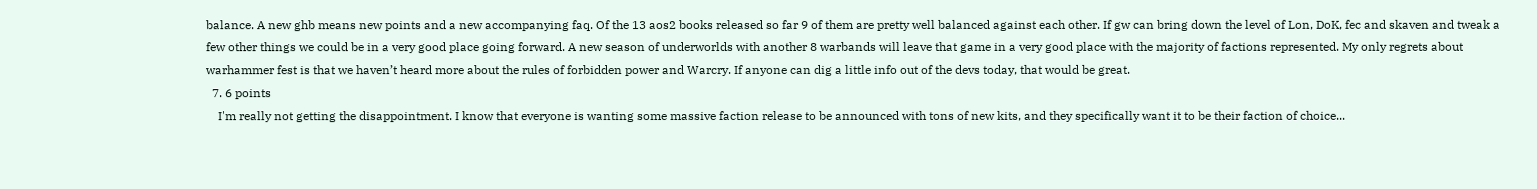balance. A new ghb means new points and a new accompanying faq. Of the 13 aos2 books released so far 9 of them are pretty well balanced against each other. If gw can bring down the level of Lon, DoK, fec and skaven and tweak a few other things we could be in a very good place going forward. A new season of underworlds with another 8 warbands will leave that game in a very good place with the majority of factions represented. My only regrets about warhammer fest is that we haven’t heard more about the rules of forbidden power and Warcry. If anyone can dig a little info out of the devs today, that would be great.
  7. 6 points
    I'm really not getting the disappointment. I know that everyone is wanting some massive faction release to be announced with tons of new kits, and they specifically want it to be their faction of choice...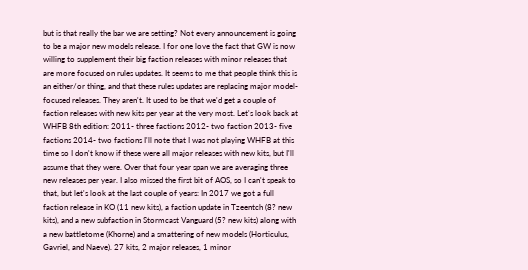but is that really the bar we are setting? Not every announcement is going to be a major new models release. I for one love the fact that GW is now willing to supplement their big faction releases with minor releases that are more focused on rules updates. It seems to me that people think this is an either/or thing, and that these rules updates are replacing major model-focused releases. They aren't. It used to be that we'd get a couple of faction releases with new kits per year at the very most. Let's look back at WHFB 8th edition: 2011- three factions 2012- two faction 2013- five factions 2014- two factions I'll note that I was not playing WHFB at this time so I don't know if these were all major releases with new kits, but I'll assume that they were. Over that four year span we are averaging three new releases per year. I also missed the first bit of AOS, so I can't speak to that, but let's look at the last couple of years: In 2017 we got a full faction release in KO (11 new kits), a faction update in Tzeentch (8? new kits), and a new subfaction in Stormcast Vanguard (5? new kits) along with a new battletome (Khorne) and a smattering of new models (Horticulus, Gavriel, and Naeve). 27 kits, 2 major releases, 1 minor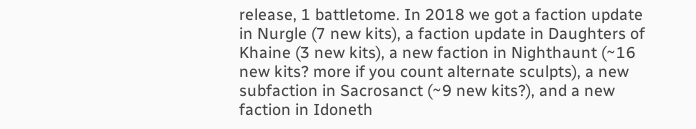release, 1 battletome. In 2018 we got a faction update in Nurgle (7 new kits), a faction update in Daughters of Khaine (3 new kits), a new faction in Nighthaunt (~16 new kits? more if you count alternate sculpts), a new subfaction in Sacrosanct (~9 new kits?), and a new faction in Idoneth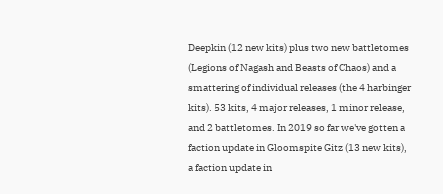Deepkin (12 new kits) plus two new battletomes (Legions of Nagash and Beasts of Chaos) and a smattering of individual releases (the 4 harbinger kits). 53 kits, 4 major releases, 1 minor release, and 2 battletomes. In 2019 so far we've gotten a faction update in Gloomspite Gitz (13 new kits), a faction update in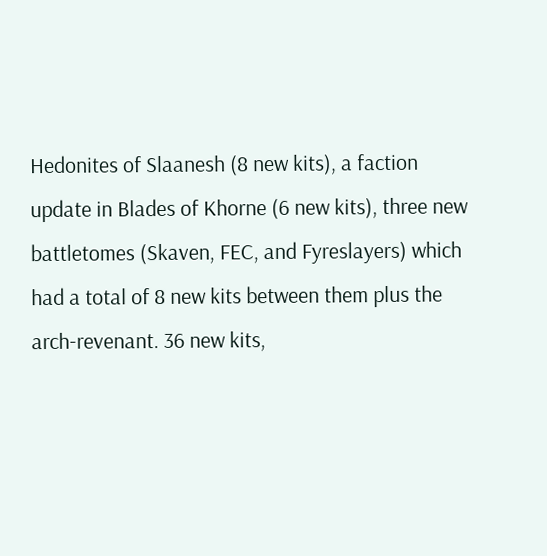Hedonites of Slaanesh (8 new kits), a faction update in Blades of Khorne (6 new kits), three new battletomes (Skaven, FEC, and Fyreslayers) which had a total of 8 new kits between them plus the arch-revenant. 36 new kits,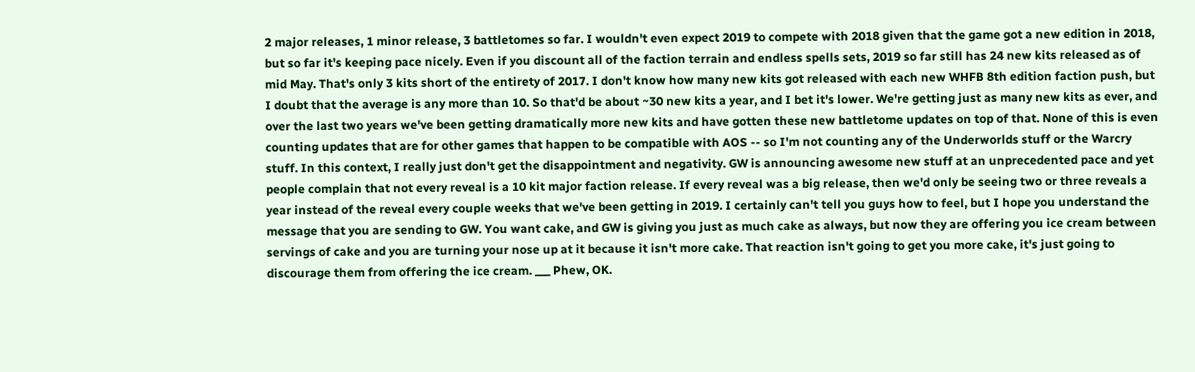2 major releases, 1 minor release, 3 battletomes so far. I wouldn't even expect 2019 to compete with 2018 given that the game got a new edition in 2018, but so far it's keeping pace nicely. Even if you discount all of the faction terrain and endless spells sets, 2019 so far still has 24 new kits released as of mid May. That's only 3 kits short of the entirety of 2017. I don't know how many new kits got released with each new WHFB 8th edition faction push, but I doubt that the average is any more than 10. So that'd be about ~30 new kits a year, and I bet it's lower. We're getting just as many new kits as ever, and over the last two years we've been getting dramatically more new kits and have gotten these new battletome updates on top of that. None of this is even counting updates that are for other games that happen to be compatible with AOS -- so I'm not counting any of the Underworlds stuff or the Warcry stuff. In this context, I really just don't get the disappointment and negativity. GW is announcing awesome new stuff at an unprecedented pace and yet people complain that not every reveal is a 10 kit major faction release. If every reveal was a big release, then we'd only be seeing two or three reveals a year instead of the reveal every couple weeks that we've been getting in 2019. I certainly can't tell you guys how to feel, but I hope you understand the message that you are sending to GW. You want cake, and GW is giving you just as much cake as always, but now they are offering you ice cream between servings of cake and you are turning your nose up at it because it isn't more cake. That reaction isn't going to get you more cake, it's just going to discourage them from offering the ice cream. ___ Phew, OK.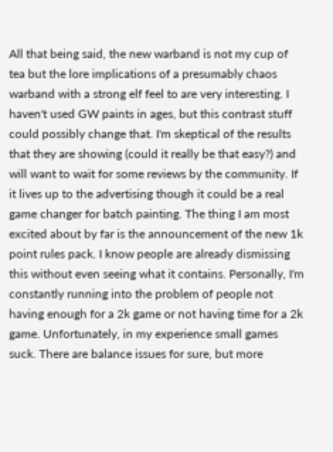All that being said, the new warband is not my cup of tea but the lore implications of a presumably chaos warband with a strong elf feel to are very interesting. I haven't used GW paints in ages, but this contrast stuff could possibly change that. I'm skeptical of the results that they are showing (could it really be that easy?) and will want to wait for some reviews by the community. If it lives up to the advertising though it could be a real game changer for batch painting. The thing I am most excited about by far is the announcement of the new 1k point rules pack. I know people are already dismissing this without even seeing what it contains. Personally, I'm constantly running into the problem of people not having enough for a 2k game or not having time for a 2k game. Unfortunately, in my experience small games suck. There are balance issues for sure, but more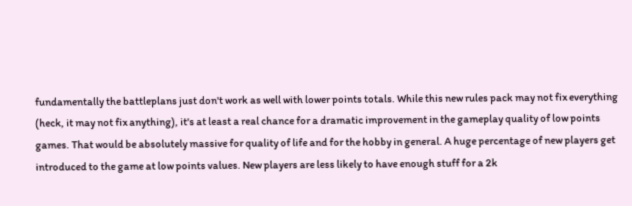fundamentally the battleplans just don't work as well with lower points totals. While this new rules pack may not fix everything (heck, it may not fix anything), it's at least a real chance for a dramatic improvement in the gameplay quality of low points games. That would be absolutely massive for quality of life and for the hobby in general. A huge percentage of new players get introduced to the game at low points values. New players are less likely to have enough stuff for a 2k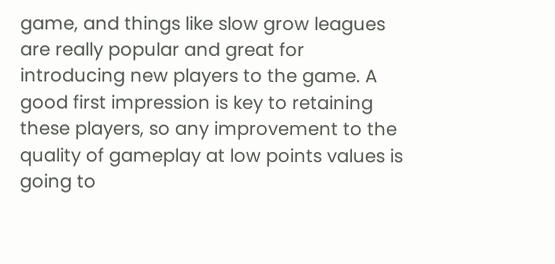game, and things like slow grow leagues are really popular and great for introducing new players to the game. A good first impression is key to retaining these players, so any improvement to the quality of gameplay at low points values is going to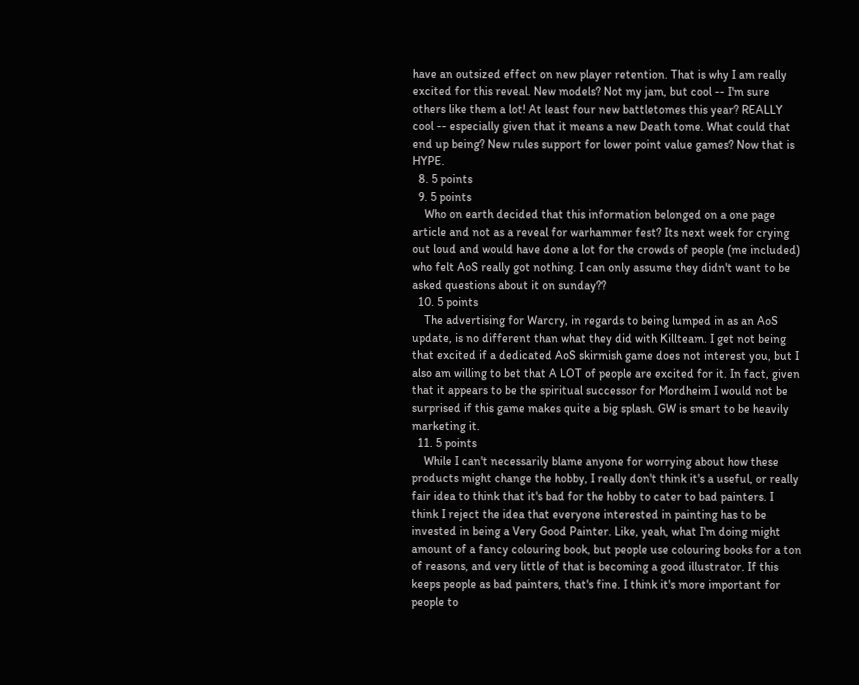have an outsized effect on new player retention. That is why I am really excited for this reveal. New models? Not my jam, but cool -- I'm sure others like them a lot! At least four new battletomes this year? REALLY cool -- especially given that it means a new Death tome. What could that end up being? New rules support for lower point value games? Now that is HYPE.
  8. 5 points
  9. 5 points
    Who on earth decided that this information belonged on a one page article and not as a reveal for warhammer fest? Its next week for crying out loud and would have done a lot for the crowds of people (me included) who felt AoS really got nothing. I can only assume they didn't want to be asked questions about it on sunday??
  10. 5 points
    The advertising for Warcry, in regards to being lumped in as an AoS update, is no different than what they did with Killteam. I get not being that excited if a dedicated AoS skirmish game does not interest you, but I also am willing to bet that A LOT of people are excited for it. In fact, given that it appears to be the spiritual successor for Mordheim I would not be surprised if this game makes quite a big splash. GW is smart to be heavily marketing it.
  11. 5 points
    While I can't necessarily blame anyone for worrying about how these products might change the hobby, I really don't think it's a useful, or really fair idea to think that it's bad for the hobby to cater to bad painters. I think I reject the idea that everyone interested in painting has to be invested in being a Very Good Painter. Like, yeah, what I'm doing might amount of a fancy colouring book, but people use colouring books for a ton of reasons, and very little of that is becoming a good illustrator. If this keeps people as bad painters, that's fine. I think it's more important for people to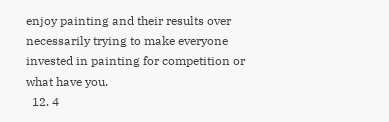enjoy painting and their results over necessarily trying to make everyone invested in painting for competition or what have you.
  12. 4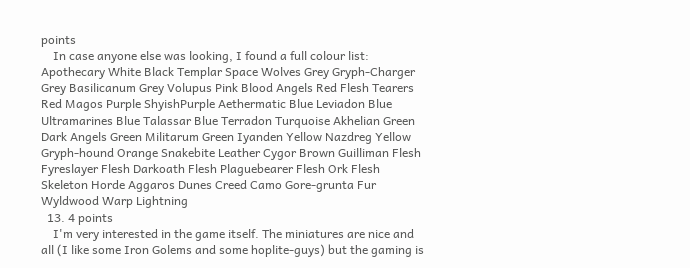points
    In case anyone else was looking, I found a full colour list: Apothecary White Black Templar Space Wolves Grey Gryph-Charger Grey Basilicanum Grey Volupus Pink Blood Angels Red Flesh Tearers Red Magos Purple ShyishPurple Aethermatic Blue Leviadon Blue Ultramarines Blue Talassar Blue Terradon Turquoise Akhelian Green Dark Angels Green Militarum Green Iyanden Yellow Nazdreg Yellow Gryph-hound Orange Snakebite Leather Cygor Brown Guilliman Flesh Fyreslayer Flesh Darkoath Flesh Plaguebearer Flesh Ork Flesh Skeleton Horde Aggaros Dunes Creed Camo Gore-grunta Fur Wyldwood Warp Lightning
  13. 4 points
    I'm very interested in the game itself. The miniatures are nice and all (I like some Iron Golems and some hoplite-guys) but the gaming is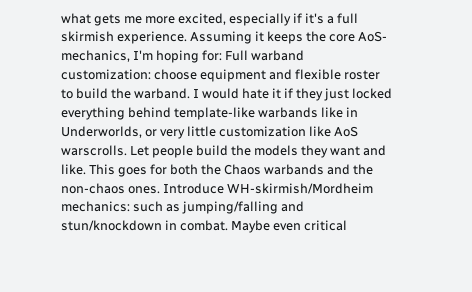what gets me more excited, especially if it's a full skirmish experience. Assuming it keeps the core AoS-mechanics, I'm hoping for: Full warband customization: choose equipment and flexible roster to build the warband. I would hate it if they just locked everything behind template-like warbands like in Underworlds, or very little customization like AoS warscrolls. Let people build the models they want and like. This goes for both the Chaos warbands and the non-chaos ones. Introduce WH-skirmish/Mordheim mechanics: such as jumping/falling and stun/knockdown in combat. Maybe even critical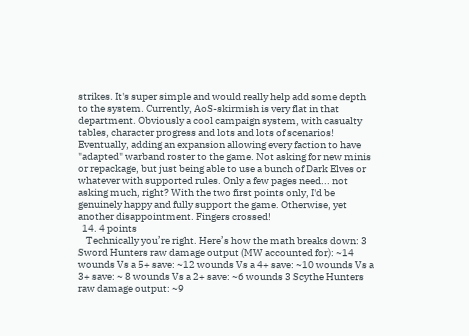strikes. It's super simple and would really help add some depth to the system. Currently, AoS-skirmish is very flat in that department. Obviously a cool campaign system, with casualty tables, character progress and lots and lots of scenarios! Eventually, adding an expansion allowing every faction to have "adapted" warband roster to the game. Not asking for new minis or repackage, but just being able to use a bunch of Dark Elves or whatever with supported rules. Only a few pages need... not asking much, right? With the two first points only, I'd be genuinely happy and fully support the game. Otherwise, yet another disappointment. Fingers crossed!
  14. 4 points
    Technically you’re right. Here’s how the math breaks down: 3 Sword Hunters raw damage output (MW accounted for): ~14 wounds Vs a 5+ save: ~12 wounds Vs a 4+ save: ~10 wounds Vs a 3+ save: ~ 8 wounds Vs a 2+ save: ~6 wounds 3 Scythe Hunters raw damage output: ~9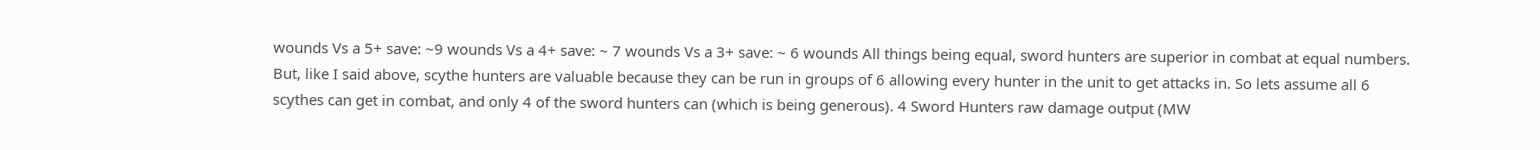wounds Vs a 5+ save: ~9 wounds Vs a 4+ save: ~ 7 wounds Vs a 3+ save: ~ 6 wounds All things being equal, sword hunters are superior in combat at equal numbers. But, like I said above, scythe hunters are valuable because they can be run in groups of 6 allowing every hunter in the unit to get attacks in. So lets assume all 6 scythes can get in combat, and only 4 of the sword hunters can (which is being generous). 4 Sword Hunters raw damage output (MW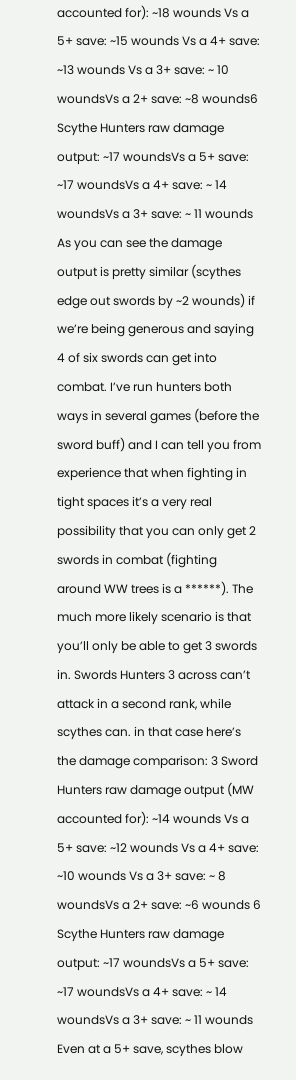accounted for): ~18 wounds Vs a 5+ save: ~15 wounds Vs a 4+ save: ~13 wounds Vs a 3+ save: ~ 10 woundsVs a 2+ save: ~8 wounds6 Scythe Hunters raw damage output: ~17 woundsVs a 5+ save: ~17 woundsVs a 4+ save: ~ 14 woundsVs a 3+ save: ~ 11 wounds As you can see the damage output is pretty similar (scythes edge out swords by ~2 wounds) if we’re being generous and saying 4 of six swords can get into combat. I’ve run hunters both ways in several games (before the sword buff) and I can tell you from experience that when fighting in tight spaces it’s a very real possibility that you can only get 2 swords in combat (fighting around WW trees is a ******). The much more likely scenario is that you’ll only be able to get 3 swords in. Swords Hunters 3 across can’t attack in a second rank, while scythes can. in that case here’s the damage comparison: 3 Sword Hunters raw damage output (MW accounted for): ~14 wounds Vs a 5+ save: ~12 wounds Vs a 4+ save: ~10 wounds Vs a 3+ save: ~ 8 woundsVs a 2+ save: ~6 wounds 6 Scythe Hunters raw damage output: ~17 woundsVs a 5+ save: ~17 woundsVs a 4+ save: ~ 14 woundsVs a 3+ save: ~ 11 wounds Even at a 5+ save, scythes blow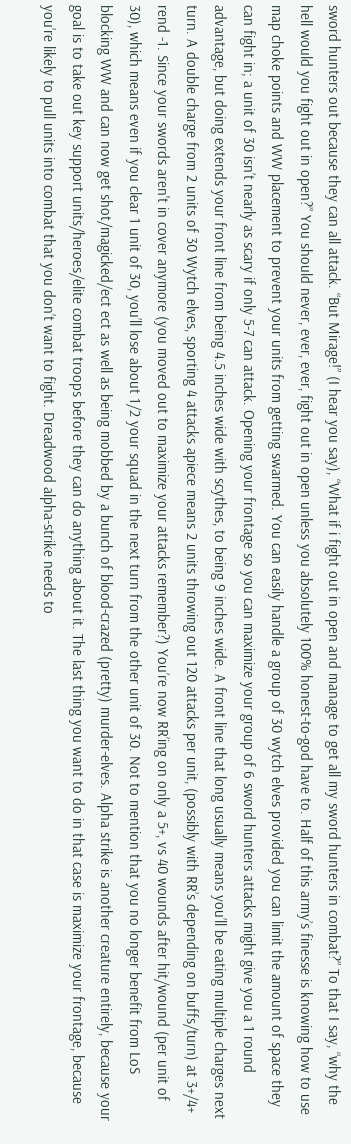sword hunters out because they can all attack. “But Mirage!” (I hear you say), “What if i fight out in open and manage to get all my sword hunters in combat?” To that I say, “why the hell would you fight out in open?” You should never, ever, ever, fight out in open unless you absolutely 100% honest-to-god have to. Half of this army’s finesse is knowing how to use map choke points and WW placement to prevent your units from getting swarmed. You can easily handle a group of 30 wytch elves provided you can limit the amount of space they can fight in; a unit of 30 isn’t nearly as scary if only 5-7 can attack. Opening your frontage so you can maximize your group of 6 sword hunters attacks might give you a 1 round advantage, but doing extends your front line from being 4.5 inches wide with scythes, to being 9 inches wide. A front line that long usually means you’ll be eating multiple charges next turn. A double charge from 2 units of 30 Wytch elves, sporting 4 attacks apiece means 2 units throwing out 120 attacks per unit, (possibly with RR’s depending on buffs/turn) at 3+/4+ rend -1. Since your swords aren't in cover anymore (you moved out to maximize your attacks remember?) You’re now RR’ing on only a 5+, vs 40 wounds after hit/wound (per unit of 30), which means even if you clear 1 unit of 30, you’ll lose about 1/2 your squad in the next turn from the other unit of 30. Not to mention that you no longer benefit from LoS blocking WW and can now get shot/magicked/ect ect as well as being mobbed by a bunch of blood-crazed (pretty) murder-elves. Alpha strike is another creature entirely, because your goal is to take out key support units/heroes/elite combat troops before they can do anything about it. The last thing you want to do in that case is maximize your frontage, because you’re likely to pull units into combat that you don’t want to fight. Dreadwood alpha-strike needs to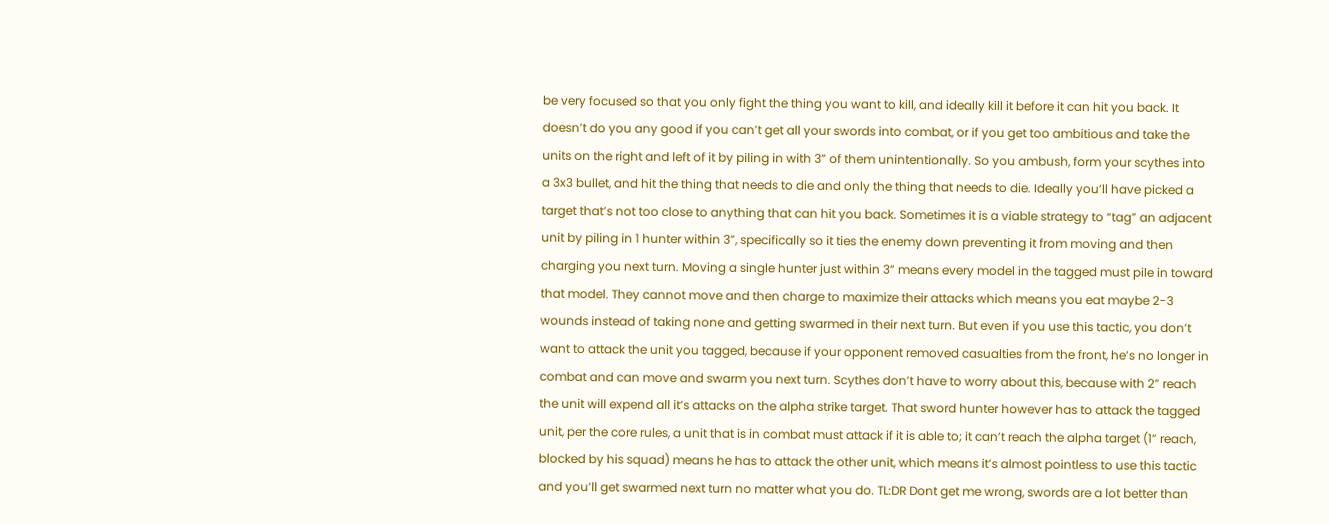be very focused so that you only fight the thing you want to kill, and ideally kill it before it can hit you back. It doesn’t do you any good if you can’t get all your swords into combat, or if you get too ambitious and take the units on the right and left of it by piling in with 3” of them unintentionally. So you ambush, form your scythes into a 3x3 bullet, and hit the thing that needs to die and only the thing that needs to die. Ideally you’ll have picked a target that’s not too close to anything that can hit you back. Sometimes it is a viable strategy to “tag” an adjacent unit by piling in 1 hunter within 3”, specifically so it ties the enemy down preventing it from moving and then charging you next turn. Moving a single hunter just within 3” means every model in the tagged must pile in toward that model. They cannot move and then charge to maximize their attacks which means you eat maybe 2-3 wounds instead of taking none and getting swarmed in their next turn. But even if you use this tactic, you don’t want to attack the unit you tagged, because if your opponent removed casualties from the front, he’s no longer in combat and can move and swarm you next turn. Scythes don’t have to worry about this, because with 2” reach the unit will expend all it’s attacks on the alpha strike target. That sword hunter however has to attack the tagged unit, per the core rules, a unit that is in combat must attack if it is able to; it can’t reach the alpha target (1” reach, blocked by his squad) means he has to attack the other unit, which means it’s almost pointless to use this tactic and you’ll get swarmed next turn no matter what you do. TL:DR Dont get me wrong, swords are a lot better than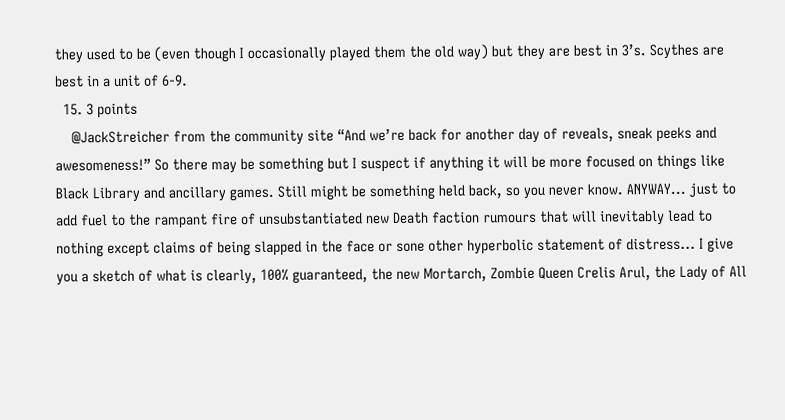they used to be (even though I occasionally played them the old way) but they are best in 3’s. Scythes are best in a unit of 6-9.
  15. 3 points
    @JackStreicher from the community site “And we’re back for another day of reveals, sneak peeks and awesomeness!” So there may be something but I suspect if anything it will be more focused on things like Black Library and ancillary games. Still might be something held back, so you never know. ANYWAY... just to add fuel to the rampant fire of unsubstantiated new Death faction rumours that will inevitably lead to nothing except claims of being slapped in the face or sone other hyperbolic statement of distress... I give you a sketch of what is clearly, 100% guaranteed, the new Mortarch, Zombie Queen Crelis Arul, the Lady of All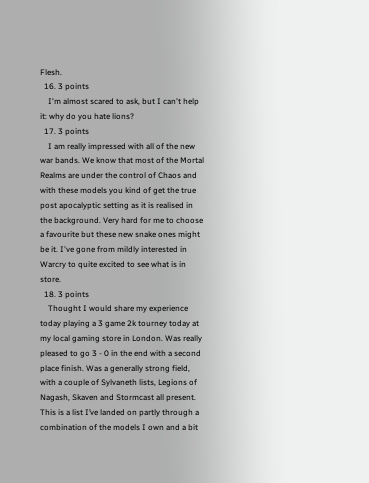Flesh.
  16. 3 points
    I'm almost scared to ask, but I can't help it: why do you hate lions?
  17. 3 points
    I am really impressed with all of the new war bands. We know that most of the Mortal Realms are under the control of Chaos and with these models you kind of get the true post apocalyptic setting as it is realised in the background. Very hard for me to choose a favourite but these new snake ones might be it. I've gone from mildly interested in Warcry to quite excited to see what is in store.
  18. 3 points
    Thought I would share my experience today playing a 3 game 2k tourney today at my local gaming store in London. Was really pleased to go 3 - 0 in the end with a second place finish. Was a generally strong field, with a couple of Sylvaneth lists, Legions of Nagash, Skaven and Stormcast all present. This is a list I’ve landed on partly through a combination of the models I own and a bit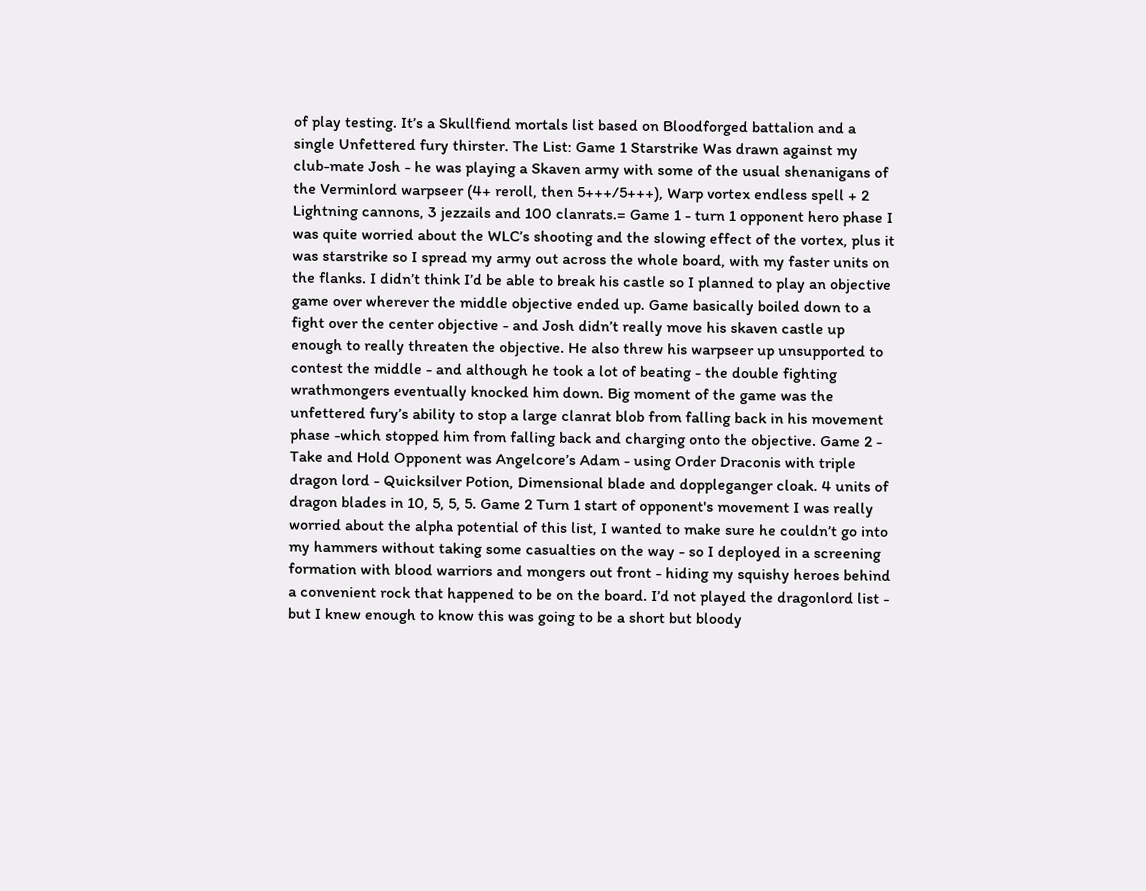of play testing. It’s a Skullfiend mortals list based on Bloodforged battalion and a single Unfettered fury thirster. The List: Game 1 Starstrike Was drawn against my club-mate Josh - he was playing a Skaven army with some of the usual shenanigans of the Verminlord warpseer (4+ reroll, then 5+++/5+++), Warp vortex endless spell + 2 Lightning cannons, 3 jezzails and 100 clanrats.= Game 1 - turn 1 opponent hero phase I was quite worried about the WLC’s shooting and the slowing effect of the vortex, plus it was starstrike so I spread my army out across the whole board, with my faster units on the flanks. I didn’t think I’d be able to break his castle so I planned to play an objective game over wherever the middle objective ended up. Game basically boiled down to a fight over the center objective - and Josh didn’t really move his skaven castle up enough to really threaten the objective. He also threw his warpseer up unsupported to contest the middle - and although he took a lot of beating - the double fighting wrathmongers eventually knocked him down. Big moment of the game was the unfettered fury’s ability to stop a large clanrat blob from falling back in his movement phase -which stopped him from falling back and charging onto the objective. Game 2 - Take and Hold Opponent was Angelcore’s Adam - using Order Draconis with triple dragon lord - Quicksilver Potion, Dimensional blade and doppleganger cloak. 4 units of dragon blades in 10, 5, 5, 5. Game 2 Turn 1 start of opponent's movement I was really worried about the alpha potential of this list, I wanted to make sure he couldn’t go into my hammers without taking some casualties on the way - so I deployed in a screening formation with blood warriors and mongers out front - hiding my squishy heroes behind a convenient rock that happened to be on the board. I’d not played the dragonlord list - but I knew enough to know this was going to be a short but bloody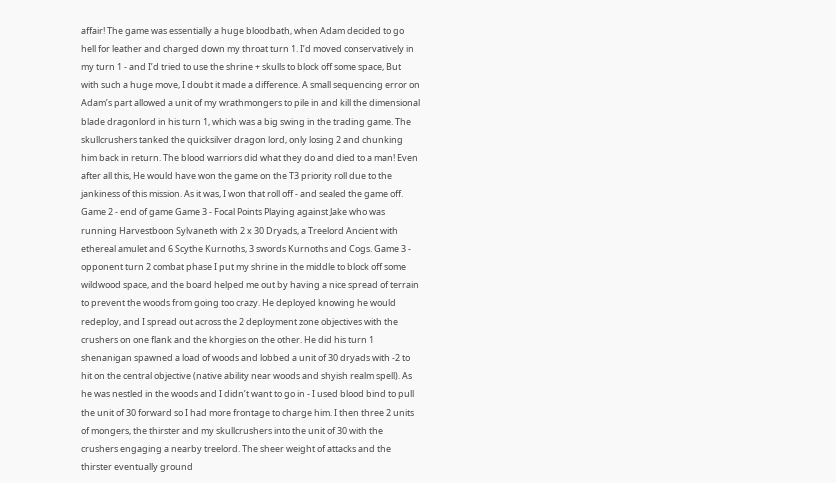affair! The game was essentially a huge bloodbath, when Adam decided to go hell for leather and charged down my throat turn 1. I’d moved conservatively in my turn 1 - and I’d tried to use the shrine + skulls to block off some space, But with such a huge move, I doubt it made a difference. A small sequencing error on Adam’s part allowed a unit of my wrathmongers to pile in and kill the dimensional blade dragonlord in his turn 1, which was a big swing in the trading game. The skullcrushers tanked the quicksilver dragon lord, only losing 2 and chunking him back in return. The blood warriors did what they do and died to a man! Even after all this, He would have won the game on the T3 priority roll due to the jankiness of this mission. As it was, I won that roll off - and sealed the game off. Game 2 - end of game Game 3 - Focal Points Playing against Jake who was running Harvestboon Sylvaneth with 2 x 30 Dryads, a Treelord Ancient with ethereal amulet and 6 Scythe Kurnoths, 3 swords Kurnoths and Cogs. Game 3 - opponent turn 2 combat phase I put my shrine in the middle to block off some wildwood space, and the board helped me out by having a nice spread of terrain to prevent the woods from going too crazy. He deployed knowing he would redeploy, and I spread out across the 2 deployment zone objectives with the crushers on one flank and the khorgies on the other. He did his turn 1 shenanigan spawned a load of woods and lobbed a unit of 30 dryads with -2 to hit on the central objective (native ability near woods and shyish realm spell). As he was nestled in the woods and I didn’t want to go in - I used blood bind to pull the unit of 30 forward so I had more frontage to charge him. I then three 2 units of mongers, the thirster and my skullcrushers into the unit of 30 with the crushers engaging a nearby treelord. The sheer weight of attacks and the thirster eventually ground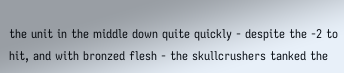the unit in the middle down quite quickly - despite the -2 to hit, and with bronzed flesh - the skullcrushers tanked the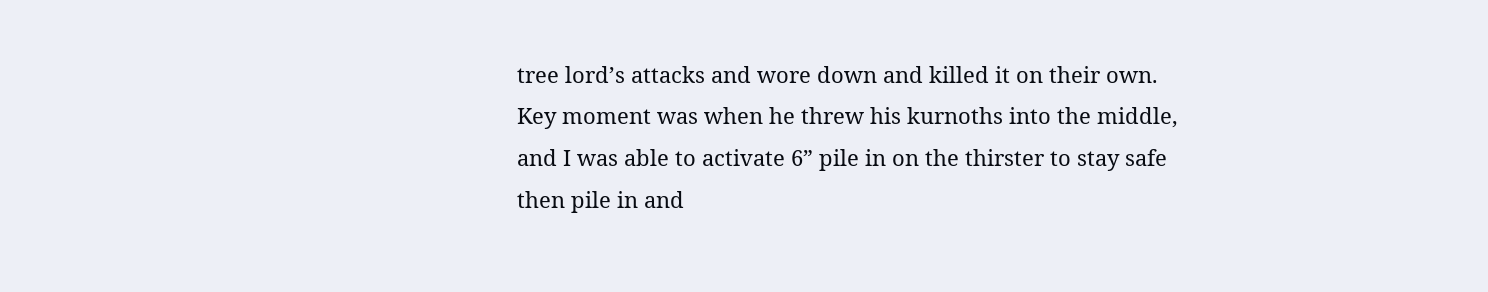tree lord’s attacks and wore down and killed it on their own. Key moment was when he threw his kurnoths into the middle, and I was able to activate 6” pile in on the thirster to stay safe then pile in and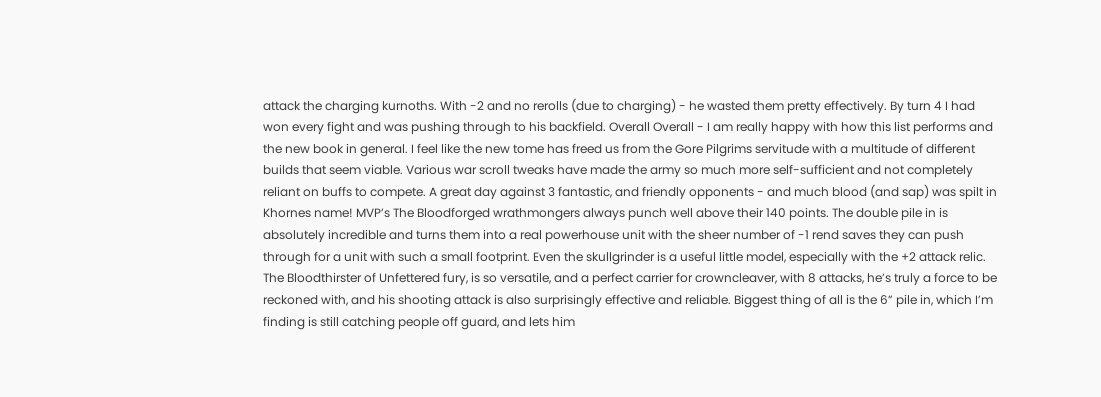attack the charging kurnoths. With -2 and no rerolls (due to charging) - he wasted them pretty effectively. By turn 4 I had won every fight and was pushing through to his backfield. Overall Overall - I am really happy with how this list performs and the new book in general. I feel like the new tome has freed us from the Gore Pilgrims servitude with a multitude of different builds that seem viable. Various war scroll tweaks have made the army so much more self-sufficient and not completely reliant on buffs to compete. A great day against 3 fantastic, and friendly opponents - and much blood (and sap) was spilt in Khornes name! MVP’s The Bloodforged wrathmongers always punch well above their 140 points. The double pile in is absolutely incredible and turns them into a real powerhouse unit with the sheer number of -1 rend saves they can push through for a unit with such a small footprint. Even the skullgrinder is a useful little model, especially with the +2 attack relic. The Bloodthirster of Unfettered fury, is so versatile, and a perfect carrier for crowncleaver, with 8 attacks, he’s truly a force to be reckoned with, and his shooting attack is also surprisingly effective and reliable. Biggest thing of all is the 6” pile in, which I’m finding is still catching people off guard, and lets him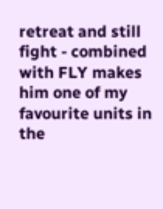retreat and still fight - combined with FLY makes him one of my favourite units in the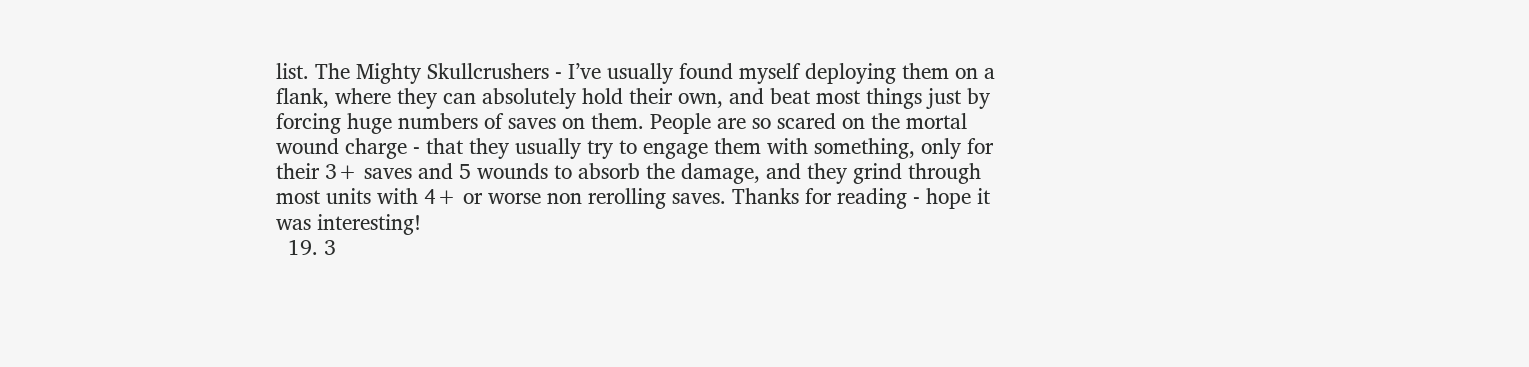list. The Mighty Skullcrushers - I’ve usually found myself deploying them on a flank, where they can absolutely hold their own, and beat most things just by forcing huge numbers of saves on them. People are so scared on the mortal wound charge - that they usually try to engage them with something, only for their 3+ saves and 5 wounds to absorb the damage, and they grind through most units with 4+ or worse non rerolling saves. Thanks for reading - hope it was interesting!
  19. 3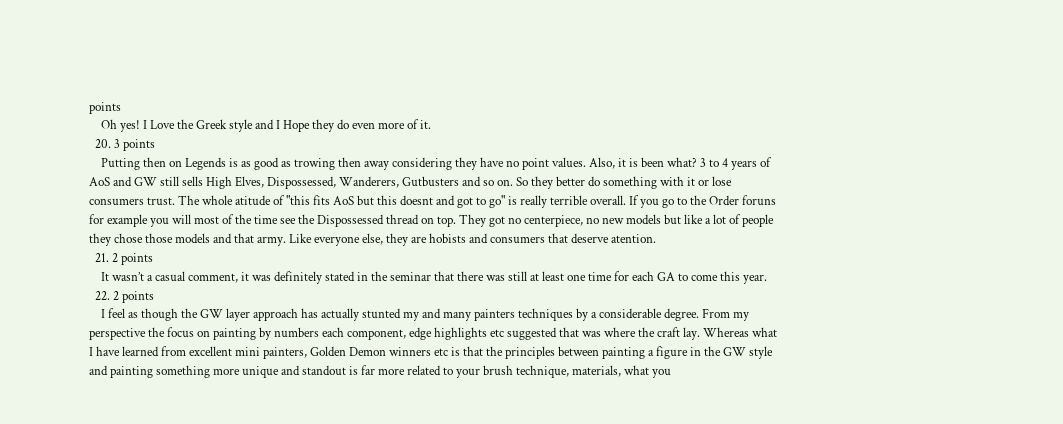points
    Oh yes! I Love the Greek style and I Hope they do even more of it.
  20. 3 points
    Putting then on Legends is as good as trowing then away considering they have no point values. Also, it is been what? 3 to 4 years of AoS and GW still sells High Elves, Dispossessed, Wanderers, Gutbusters and so on. So they better do something with it or lose consumers trust. The whole atitude of "this fits AoS but this doesnt and got to go" is really terrible overall. If you go to the Order foruns for example you will most of the time see the Dispossessed thread on top. They got no centerpiece, no new models but like a lot of people they chose those models and that army. Like everyone else, they are hobists and consumers that deserve atention.
  21. 2 points
    It wasn’t a casual comment, it was definitely stated in the seminar that there was still at least one time for each GA to come this year.
  22. 2 points
    I feel as though the GW layer approach has actually stunted my and many painters techniques by a considerable degree. From my perspective the focus on painting by numbers each component, edge highlights etc suggested that was where the craft lay. Whereas what I have learned from excellent mini painters, Golden Demon winners etc is that the principles between painting a figure in the GW style and painting something more unique and standout is far more related to your brush technique, materials, what you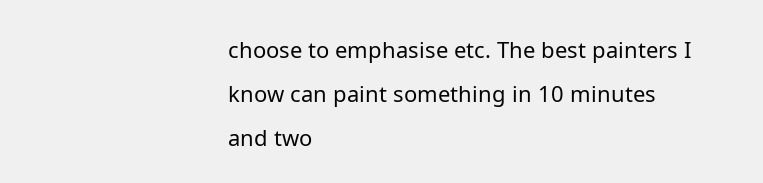choose to emphasise etc. The best painters I know can paint something in 10 minutes and two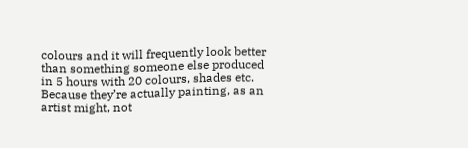colours and it will frequently look better than something someone else produced in 5 hours with 20 colours, shades etc. Because they’re actually painting, as an artist might, not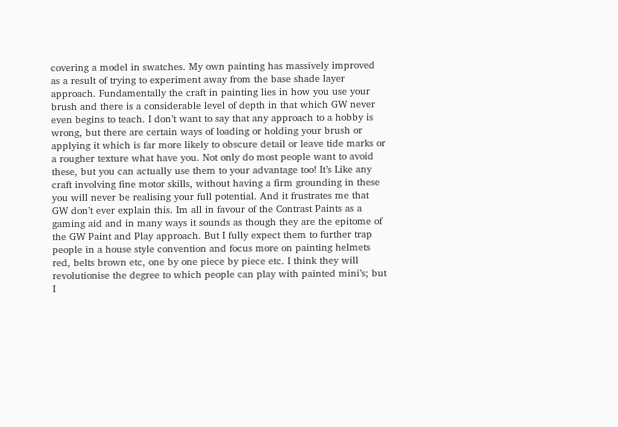covering a model in swatches. My own painting has massively improved as a result of trying to experiment away from the base shade layer approach. Fundamentally the craft in painting lies in how you use your brush and there is a considerable level of depth in that which GW never even begins to teach. I don’t want to say that any approach to a hobby is wrong, but there are certain ways of loading or holding your brush or applying it which is far more likely to obscure detail or leave tide marks or a rougher texture what have you. Not only do most people want to avoid these, but you can actually use them to your advantage too! It’s Like any craft involving fine motor skills, without having a firm grounding in these you will never be realising your full potential. And it frustrates me that GW don’t ever explain this. Im all in favour of the Contrast Paints as a gaming aid and in many ways it sounds as though they are the epitome of the GW Paint and Play approach. But I fully expect them to further trap people in a house style convention and focus more on painting helmets red, belts brown etc, one by one piece by piece etc. I think they will revolutionise the degree to which people can play with painted mini’s; but I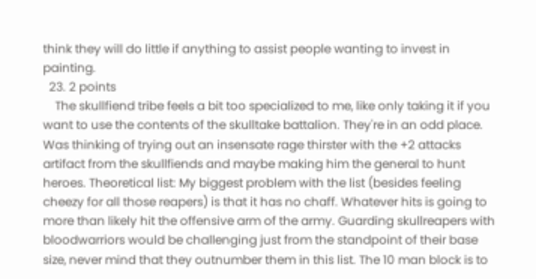think they will do little if anything to assist people wanting to invest in painting.
  23. 2 points
    The skullfiend tribe feels a bit too specialized to me, like only taking it if you want to use the contents of the skulltake battalion. They're in an odd place. Was thinking of trying out an insensate rage thirster with the +2 attacks artifact from the skullfiends and maybe making him the general to hunt heroes. Theoretical list: My biggest problem with the list (besides feeling cheezy for all those reapers) is that it has no chaff. Whatever hits is going to more than likely hit the offensive arm of the army. Guarding skullreapers with bloodwarriors would be challenging just from the standpoint of their base size, never mind that they outnumber them in this list. The 10 man block is to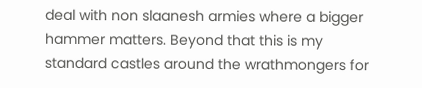deal with non slaanesh armies where a bigger hammer matters. Beyond that this is my standard castles around the wrathmongers for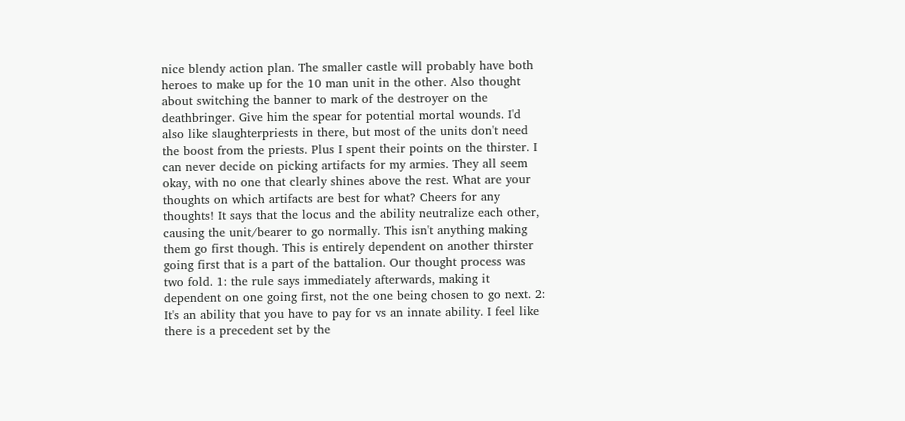nice blendy action plan. The smaller castle will probably have both heroes to make up for the 10 man unit in the other. Also thought about switching the banner to mark of the destroyer on the deathbringer. Give him the spear for potential mortal wounds. I'd also like slaughterpriests in there, but most of the units don't need the boost from the priests. Plus I spent their points on the thirster. I can never decide on picking artifacts for my armies. They all seem okay, with no one that clearly shines above the rest. What are your thoughts on which artifacts are best for what? Cheers for any thoughts! It says that the locus and the ability neutralize each other, causing the unit/bearer to go normally. This isn't anything making them go first though. This is entirely dependent on another thirster going first that is a part of the battalion. Our thought process was two fold. 1: the rule says immediately afterwards, making it dependent on one going first, not the one being chosen to go next. 2: It's an ability that you have to pay for vs an innate ability. I feel like there is a precedent set by the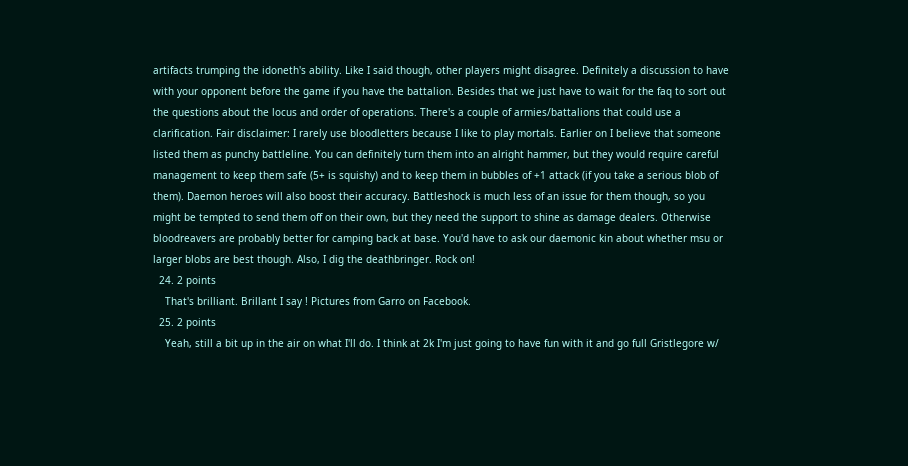artifacts trumping the idoneth's ability. Like I said though, other players might disagree. Definitely a discussion to have with your opponent before the game if you have the battalion. Besides that we just have to wait for the faq to sort out the questions about the locus and order of operations. There's a couple of armies/battalions that could use a clarification. Fair disclaimer: I rarely use bloodletters because I like to play mortals. Earlier on I believe that someone listed them as punchy battleline. You can definitely turn them into an alright hammer, but they would require careful management to keep them safe (5+ is squishy) and to keep them in bubbles of +1 attack (if you take a serious blob of them). Daemon heroes will also boost their accuracy. Battleshock is much less of an issue for them though, so you might be tempted to send them off on their own, but they need the support to shine as damage dealers. Otherwise bloodreavers are probably better for camping back at base. You'd have to ask our daemonic kin about whether msu or larger blobs are best though. Also, I dig the deathbringer. Rock on!
  24. 2 points
    That's brilliant. Brillant I say ! Pictures from Garro on Facebook.
  25. 2 points
    Yeah, still a bit up in the air on what I'll do. I think at 2k I'm just going to have fun with it and go full Gristlegore w/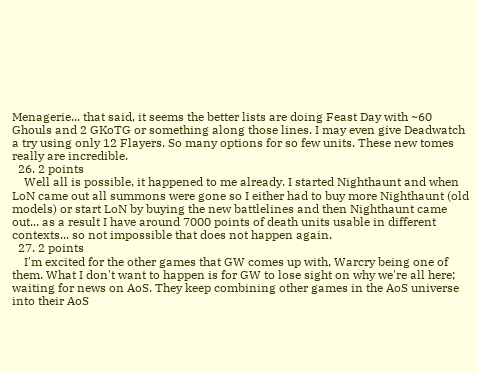Menagerie... that said, it seems the better lists are doing Feast Day with ~60 Ghouls and 2 GKoTG or something along those lines. I may even give Deadwatch a try using only 12 Flayers. So many options for so few units. These new tomes really are incredible.
  26. 2 points
    Well all is possible, it happened to me already. I started Nighthaunt and when LoN came out all summons were gone so I either had to buy more Nighthaunt (old models) or start LoN by buying the new battlelines and then Nighthaunt came out... as a result I have around 7000 points of death units usable in different contexts... so not impossible that does not happen again.
  27. 2 points
    I'm excited for the other games that GW comes up with, Warcry being one of them. What I don't want to happen is for GW to lose sight on why we're all here; waiting for news on AoS. They keep combining other games in the AoS universe into their AoS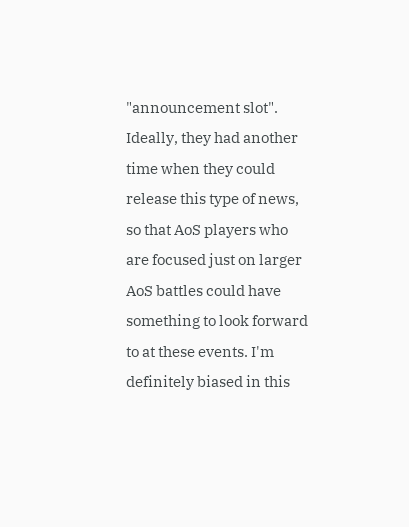"announcement slot". Ideally, they had another time when they could release this type of news, so that AoS players who are focused just on larger AoS battles could have something to look forward to at these events. I'm definitely biased in this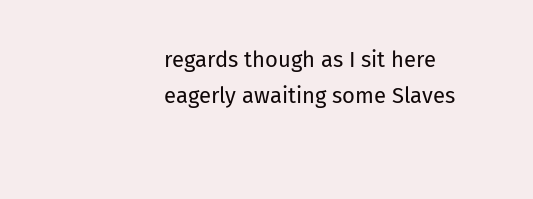regards though as I sit here eagerly awaiting some Slaves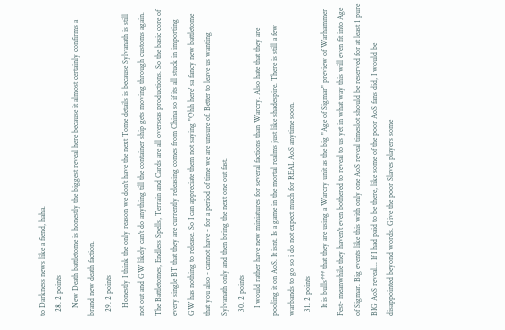to Darkness news like a fiend, haha.
  28. 2 points
    New Death battletome is honestly the biggest reveal here because it almost certainly confirms a brand new death faction.
  29. 2 points
    Honestly I think the only reason we don't have the next Tome details is because Sylvanath is still not out and GW likely can't do anything till the container ship gets moving through customs again. The Battletomes, Endless Spells, Terrain and Cards are all overseas productions. So the basic core of every single BT that they are currently releasing comes from China so if its all stuck in importing GW has nothing to release. So I can appreciate them not saying "Ohh here' sa fancy new battletome that you also - cannot have - for a period of time we are unsure of. Better to leave us wanting Sylvanath only and then bring the next one out fast.
  30. 2 points
    I would rather have new miniatures for several factions than Warcry. Also hate that they are pooling it on AoS. It isnt. Is a game in the mortal realms just like shadespire. There is still a few warbands to go so i do not expect much for REAL AoS anytime soon.
  31. 2 points
    It is bulls*** that they are using a Warcry unit as the big "Age of Sigmar" preview of Warhammer Fest- meanwhile they haven't even bothered to reveal to us yet in what way this will even fit into Age of Sigmar. Big events like this with only one AoS reveal timeslot should be reserved for at least 1 pure BIG AoS reveal... If I had paid to be there, like some of the poor AoS fans did, I would be disappointed beyond words. Give the poor Slaves players some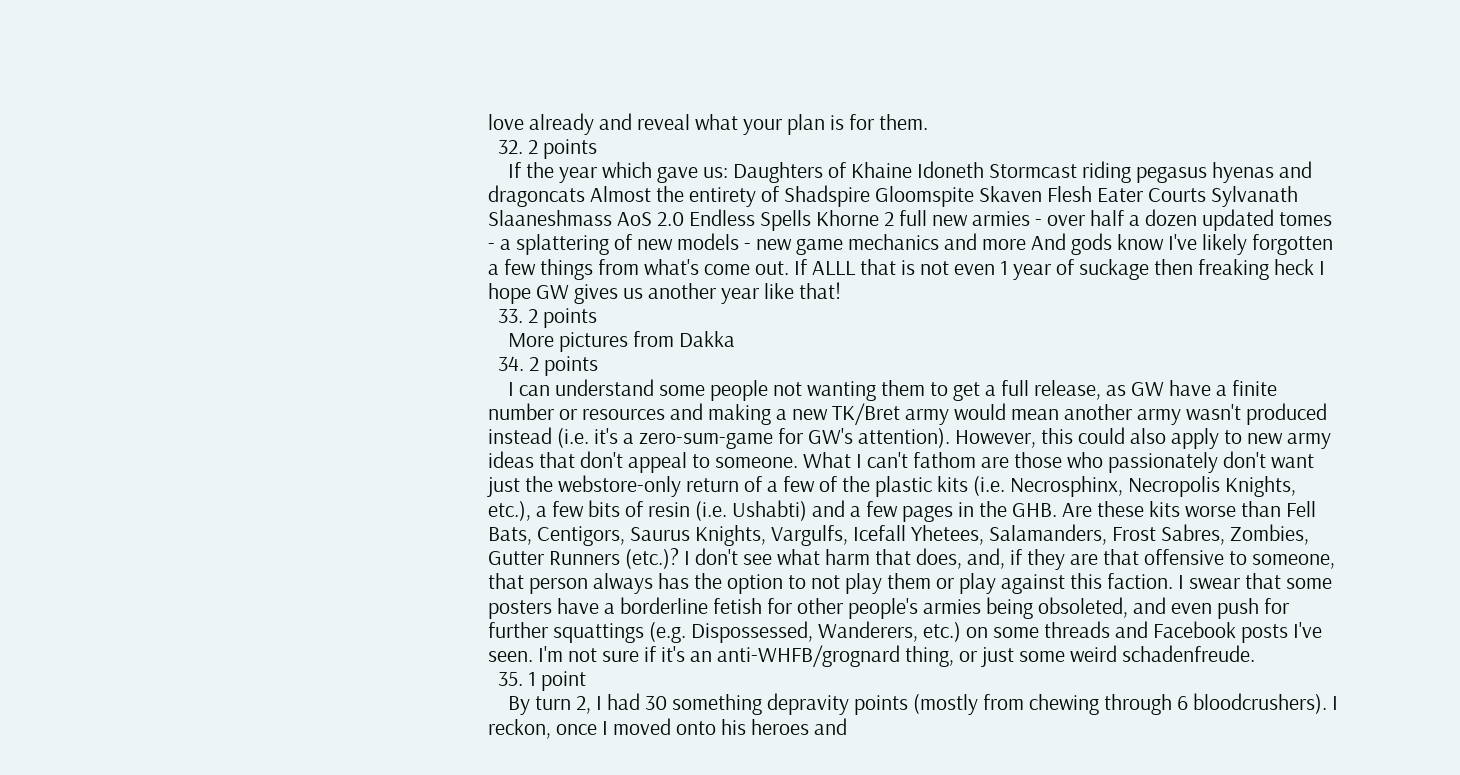love already and reveal what your plan is for them.
  32. 2 points
    If the year which gave us: Daughters of Khaine Idoneth Stormcast riding pegasus hyenas and dragoncats Almost the entirety of Shadspire Gloomspite Skaven Flesh Eater Courts Sylvanath Slaaneshmass AoS 2.0 Endless Spells Khorne 2 full new armies - over half a dozen updated tomes - a splattering of new models - new game mechanics and more And gods know I've likely forgotten a few things from what's come out. If ALLL that is not even 1 year of suckage then freaking heck I hope GW gives us another year like that!
  33. 2 points
    More pictures from Dakka
  34. 2 points
    I can understand some people not wanting them to get a full release, as GW have a finite number or resources and making a new TK/Bret army would mean another army wasn't produced instead (i.e. it's a zero-sum-game for GW's attention). However, this could also apply to new army ideas that don't appeal to someone. What I can't fathom are those who passionately don't want just the webstore-only return of a few of the plastic kits (i.e. Necrosphinx, Necropolis Knights, etc.), a few bits of resin (i.e. Ushabti) and a few pages in the GHB. Are these kits worse than Fell Bats, Centigors, Saurus Knights, Vargulfs, Icefall Yhetees, Salamanders, Frost Sabres, Zombies, Gutter Runners (etc.)? I don't see what harm that does, and, if they are that offensive to someone, that person always has the option to not play them or play against this faction. I swear that some posters have a borderline fetish for other people's armies being obsoleted, and even push for further squattings (e.g. Dispossessed, Wanderers, etc.) on some threads and Facebook posts I've seen. I'm not sure if it's an anti-WHFB/grognard thing, or just some weird schadenfreude.
  35. 1 point
    By turn 2, I had 30 something depravity points (mostly from chewing through 6 bloodcrushers). I reckon, once I moved onto his heroes and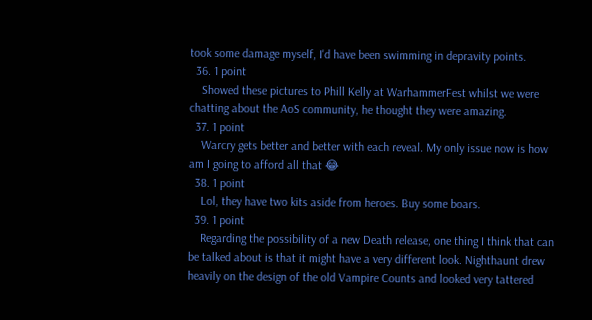took some damage myself, I'd have been swimming in depravity points.
  36. 1 point
    Showed these pictures to Phill Kelly at WarhammerFest whilst we were chatting about the AoS community, he thought they were amazing.
  37. 1 point
    Warcry gets better and better with each reveal. My only issue now is how am I going to afford all that 😂
  38. 1 point
    Lol, they have two kits aside from heroes. Buy some boars.
  39. 1 point
    Regarding the possibility of a new Death release, one thing I think that can be talked about is that it might have a very different look. Nighthaunt drew heavily on the design of the old Vampire Counts and looked very tattered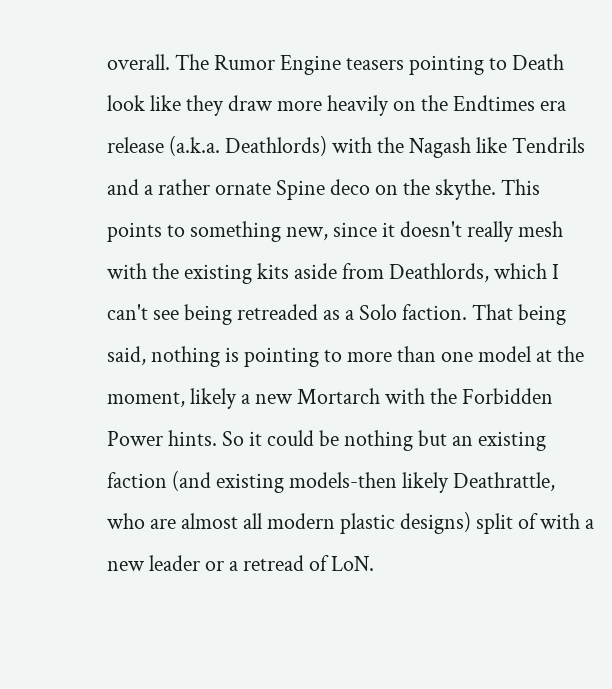overall. The Rumor Engine teasers pointing to Death look like they draw more heavily on the Endtimes era release (a.k.a. Deathlords) with the Nagash like Tendrils and a rather ornate Spine deco on the skythe. This points to something new, since it doesn't really mesh with the existing kits aside from Deathlords, which I can't see being retreaded as a Solo faction. That being said, nothing is pointing to more than one model at the moment, likely a new Mortarch with the Forbidden Power hints. So it could be nothing but an existing faction (and existing models-then likely Deathrattle, who are almost all modern plastic designs) split of with a new leader or a retread of LoN.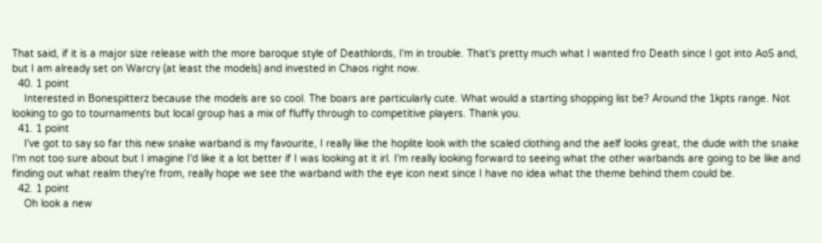That said, if it is a major size release with the more baroque style of Deathlords, I'm in trouble. That's pretty much what I wanted fro Death since I got into AoS and, but I am already set on Warcry (at least the models) and invested in Chaos right now.
  40. 1 point
    Interested in Bonespitterz because the models are so cool. The boars are particularly cute. What would a starting shopping list be? Around the 1kpts range. Not looking to go to tournaments but local group has a mix of fluffy through to competitive players. Thank you.
  41. 1 point
    I've got to say so far this new snake warband is my favourite, I really like the hoplite look with the scaled clothing and the aelf looks great, the dude with the snake I'm not too sure about but I imagine I'd like it a lot better if I was looking at it irl. I'm really looking forward to seeing what the other warbands are going to be like and finding out what realm they're from, really hope we see the warband with the eye icon next since I have no idea what the theme behind them could be.
  42. 1 point
    Oh look a new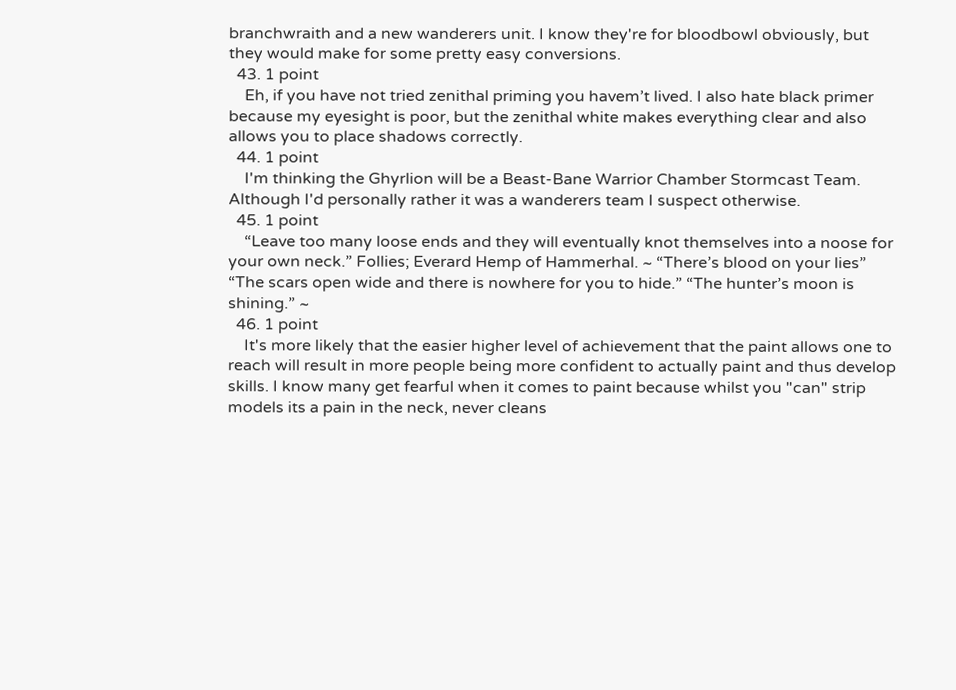branchwraith and a new wanderers unit. I know they're for bloodbowl obviously, but they would make for some pretty easy conversions.
  43. 1 point
    Eh, if you have not tried zenithal priming you havem’t lived. I also hate black primer because my eyesight is poor, but the zenithal white makes everything clear and also allows you to place shadows correctly.
  44. 1 point
    I'm thinking the Ghyrlion will be a Beast-Bane Warrior Chamber Stormcast Team. Although I'd personally rather it was a wanderers team I suspect otherwise.
  45. 1 point
    “Leave too many loose ends and they will eventually knot themselves into a noose for your own neck.” Follies; Everard Hemp of Hammerhal. ~ “There’s blood on your lies” “The scars open wide and there is nowhere for you to hide.” “The hunter’s moon is shining.” ~
  46. 1 point
    It's more likely that the easier higher level of achievement that the paint allows one to reach will result in more people being more confident to actually paint and thus develop skills. I know many get fearful when it comes to paint because whilst you "can" strip models its a pain in the neck, never cleans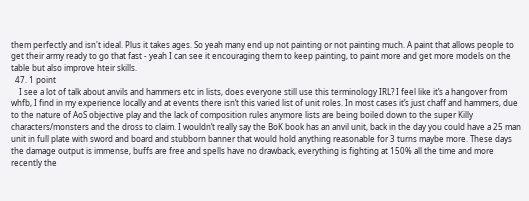them perfectly and isn't ideal. Plus it takes ages. So yeah many end up not painting or not painting much. A paint that allows people to get their army ready to go that fast - yeah I can see it encouraging them to keep painting, to paint more and get more models on the table but also improve hteir skills.
  47. 1 point
    I see a lot of talk about anvils and hammers etc in lists, does everyone still use this terminology IRL? I feel like it’s a hangover from whfb, I find in my experience locally and at events there isn’t this varied list of unit roles. In most cases it’s just chaff and hammers, due to the nature of AoS objective play and the lack of composition rules anymore lists are being boiled down to the super Killy characters/monsters and the dross to claim. I wouldn’t really say the BoK book has an anvil unit, back in the day you could have a 25 man unit in full plate with sword and board and stubborn banner that would hold anything reasonable for 3 turns maybe more. These days the damage output is immense, buffs are free and spells have no drawback, everything is fighting at 150% all the time and more recently the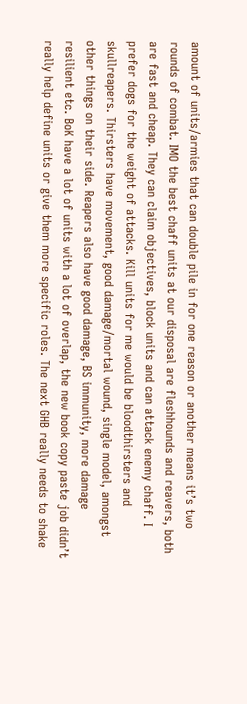amount of units/armies that can double pile in for one reason or another means it’s two rounds of combat. IMO the best chaff units at our disposal are fleshhounds and reavers, both are fast and cheap. They can claim objectives, block units and can attack enemy chaff. I prefer dogs for the weight of attacks. Kill units for me would be bloodthirsters and skullreapers. Thirsters have movement, good damage/mortal wound, single model, amongst other things on their side. Reapers also have good damage, BS immunity, more damage resilient etc. BoK have a lot of units with a lot of overlap, the new book copy paste job didn’t really help define units or give them more specific roles. The next GHB really needs to shake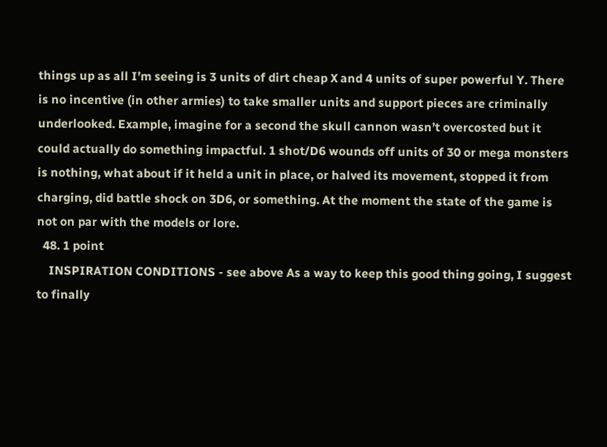things up as all I’m seeing is 3 units of dirt cheap X and 4 units of super powerful Y. There is no incentive (in other armies) to take smaller units and support pieces are criminally underlooked. Example, imagine for a second the skull cannon wasn’t overcosted but it could actually do something impactful. 1 shot/D6 wounds off units of 30 or mega monsters is nothing, what about if it held a unit in place, or halved its movement, stopped it from charging, did battle shock on 3D6, or something. At the moment the state of the game is not on par with the models or lore.
  48. 1 point
    INSPIRATION CONDITIONS - see above As a way to keep this good thing going, I suggest to finally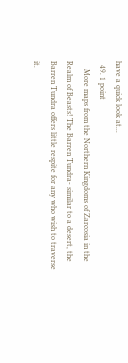have a quick look at...
  49. 1 point
    More maps from the Northern Kingdoms of Zarcosia in the Realm of Beasts! The Barren Tundra- similar to a desert, the Barren Tundra offers little respite for any who wish to traverse it.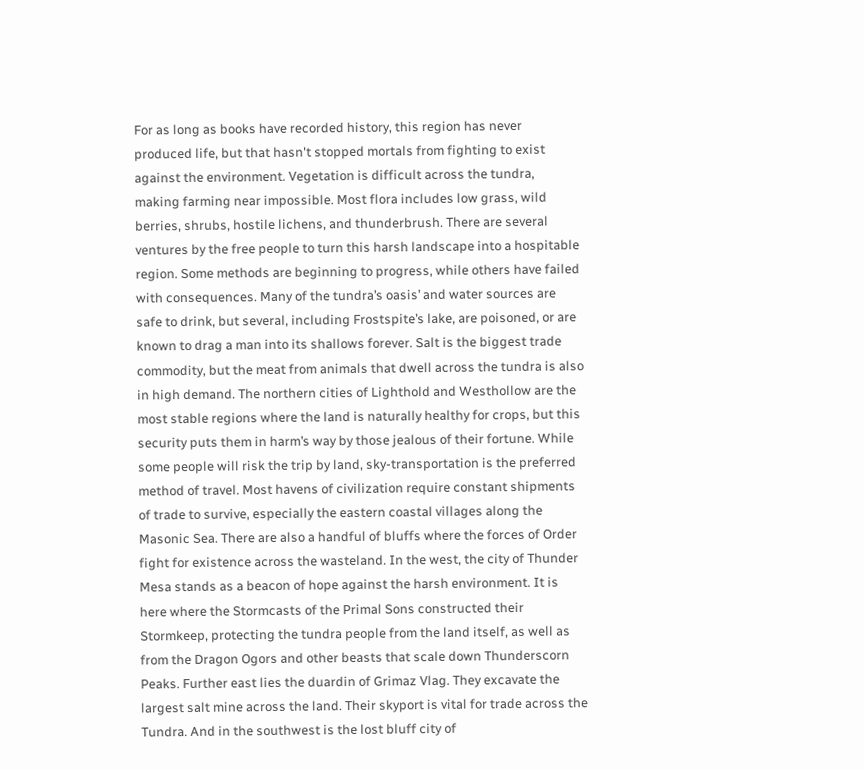For as long as books have recorded history, this region has never produced life, but that hasn't stopped mortals from fighting to exist against the environment. Vegetation is difficult across the tundra, making farming near impossible. Most flora includes low grass, wild berries, shrubs, hostile lichens, and thunderbrush. There are several ventures by the free people to turn this harsh landscape into a hospitable region. Some methods are beginning to progress, while others have failed with consequences. Many of the tundra’s oasis’ and water sources are safe to drink, but several, including Frostspite’s lake, are poisoned, or are known to drag a man into its shallows forever. Salt is the biggest trade commodity, but the meat from animals that dwell across the tundra is also in high demand. The northern cities of Lighthold and Westhollow are the most stable regions where the land is naturally healthy for crops, but this security puts them in harm’s way by those jealous of their fortune. While some people will risk the trip by land, sky-transportation is the preferred method of travel. Most havens of civilization require constant shipments of trade to survive, especially the eastern coastal villages along the Masonic Sea. There are also a handful of bluffs where the forces of Order fight for existence across the wasteland. In the west, the city of Thunder Mesa stands as a beacon of hope against the harsh environment. It is here where the Stormcasts of the Primal Sons constructed their Stormkeep, protecting the tundra people from the land itself, as well as from the Dragon Ogors and other beasts that scale down Thunderscorn Peaks. Further east lies the duardin of Grimaz Vlag. They excavate the largest salt mine across the land. Their skyport is vital for trade across the Tundra. And in the southwest is the lost bluff city of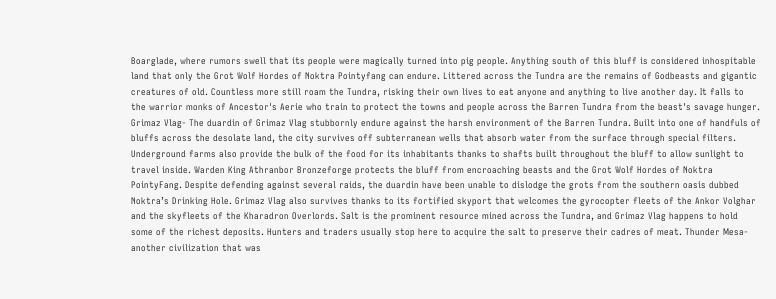Boarglade, where rumors swell that its people were magically turned into pig people. Anything south of this bluff is considered inhospitable land that only the Grot Wolf Hordes of Noktra Pointyfang can endure. Littered across the Tundra are the remains of Godbeasts and gigantic creatures of old. Countless more still roam the Tundra, risking their own lives to eat anyone and anything to live another day. It falls to the warrior monks of Ancestor's Aerie who train to protect the towns and people across the Barren Tundra from the beast's savage hunger. Grimaz Vlag- The duardin of Grimaz Vlag stubbornly endure against the harsh environment of the Barren Tundra. Built into one of handfuls of bluffs across the desolate land, the city survives off subterranean wells that absorb water from the surface through special filters. Underground farms also provide the bulk of the food for its inhabitants thanks to shafts built throughout the bluff to allow sunlight to travel inside. Warden King Athranbor Bronzeforge protects the bluff from encroaching beasts and the Grot Wolf Hordes of Noktra PointyFang. Despite defending against several raids, the duardin have been unable to dislodge the grots from the southern oasis dubbed Noktra’s Drinking Hole. Grimaz Vlag also survives thanks to its fortified skyport that welcomes the gyrocopter fleets of the Ankor Volghar and the skyfleets of the Kharadron Overlords. Salt is the prominent resource mined across the Tundra, and Grimaz Vlag happens to hold some of the richest deposits. Hunters and traders usually stop here to acquire the salt to preserve their cadres of meat. Thunder Mesa- another civilization that was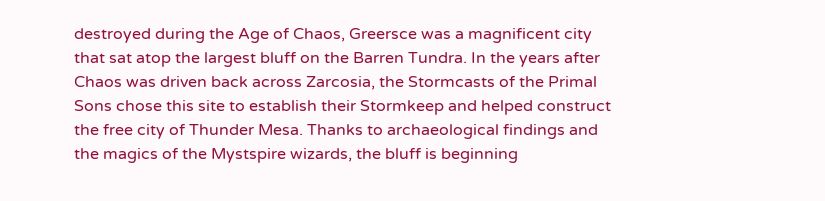destroyed during the Age of Chaos, Greersce was a magnificent city that sat atop the largest bluff on the Barren Tundra. In the years after Chaos was driven back across Zarcosia, the Stormcasts of the Primal Sons chose this site to establish their Stormkeep and helped construct the free city of Thunder Mesa. Thanks to archaeological findings and the magics of the Mystspire wizards, the bluff is beginning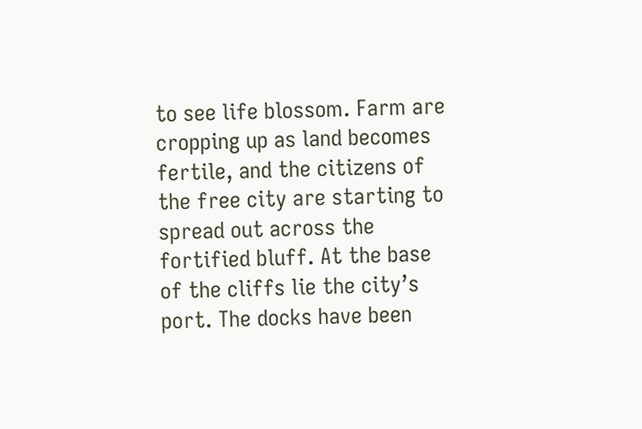to see life blossom. Farm are cropping up as land becomes fertile, and the citizens of the free city are starting to spread out across the fortified bluff. At the base of the cliffs lie the city’s port. The docks have been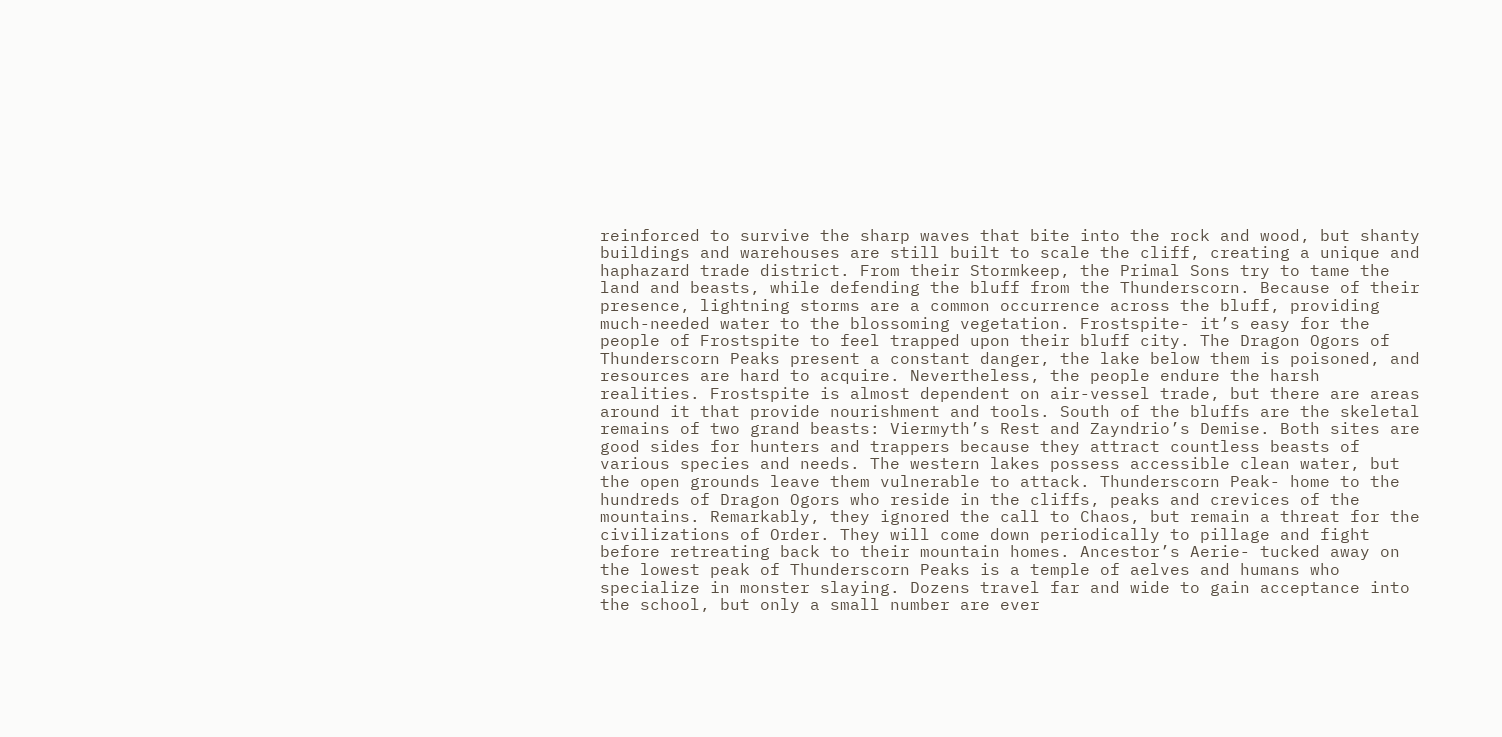reinforced to survive the sharp waves that bite into the rock and wood, but shanty buildings and warehouses are still built to scale the cliff, creating a unique and haphazard trade district. From their Stormkeep, the Primal Sons try to tame the land and beasts, while defending the bluff from the Thunderscorn. Because of their presence, lightning storms are a common occurrence across the bluff, providing much-needed water to the blossoming vegetation. Frostspite- it’s easy for the people of Frostspite to feel trapped upon their bluff city. The Dragon Ogors of Thunderscorn Peaks present a constant danger, the lake below them is poisoned, and resources are hard to acquire. Nevertheless, the people endure the harsh realities. Frostspite is almost dependent on air-vessel trade, but there are areas around it that provide nourishment and tools. South of the bluffs are the skeletal remains of two grand beasts: Viermyth’s Rest and Zayndrio’s Demise. Both sites are good sides for hunters and trappers because they attract countless beasts of various species and needs. The western lakes possess accessible clean water, but the open grounds leave them vulnerable to attack. Thunderscorn Peak- home to the hundreds of Dragon Ogors who reside in the cliffs, peaks and crevices of the mountains. Remarkably, they ignored the call to Chaos, but remain a threat for the civilizations of Order. They will come down periodically to pillage and fight before retreating back to their mountain homes. Ancestor’s Aerie- tucked away on the lowest peak of Thunderscorn Peaks is a temple of aelves and humans who specialize in monster slaying. Dozens travel far and wide to gain acceptance into the school, but only a small number are ever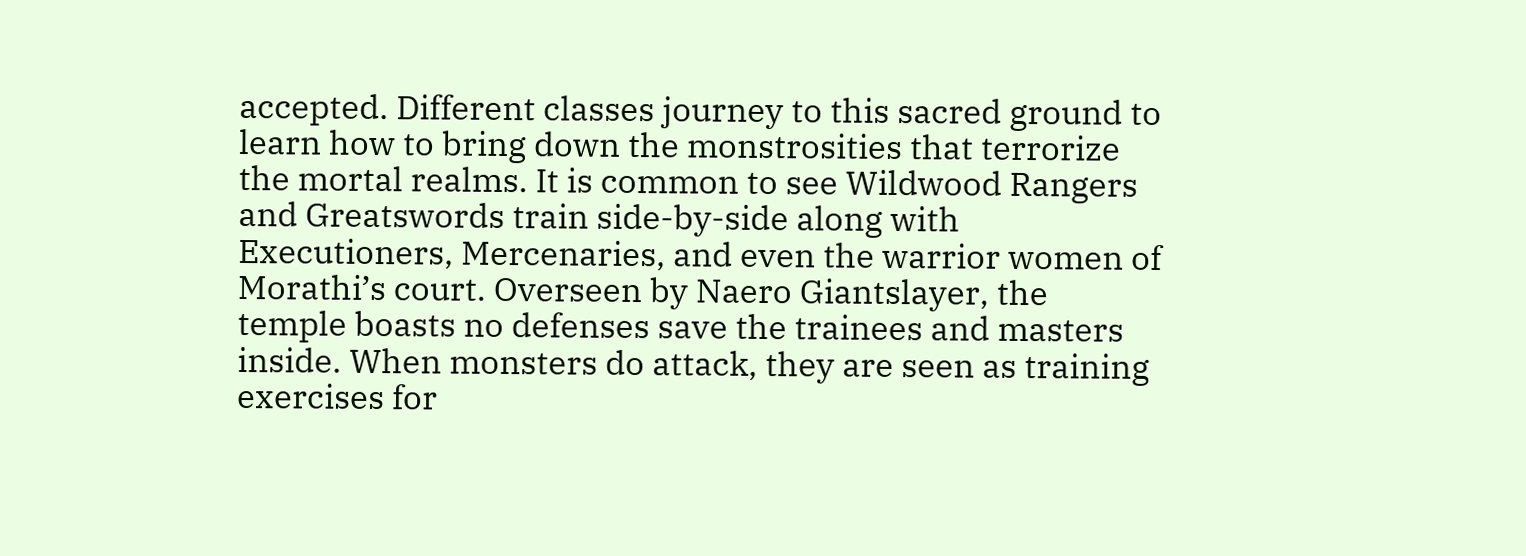accepted. Different classes journey to this sacred ground to learn how to bring down the monstrosities that terrorize the mortal realms. It is common to see Wildwood Rangers and Greatswords train side-by-side along with Executioners, Mercenaries, and even the warrior women of Morathi’s court. Overseen by Naero Giantslayer, the temple boasts no defenses save the trainees and masters inside. When monsters do attack, they are seen as training exercises for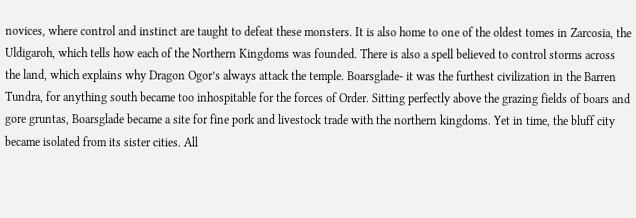novices, where control and instinct are taught to defeat these monsters. It is also home to one of the oldest tomes in Zarcosia, the Uldigaroh, which tells how each of the Northern Kingdoms was founded. There is also a spell believed to control storms across the land, which explains why Dragon Ogor’s always attack the temple. Boarsglade- it was the furthest civilization in the Barren Tundra, for anything south became too inhospitable for the forces of Order. Sitting perfectly above the grazing fields of boars and gore gruntas, Boarsglade became a site for fine pork and livestock trade with the northern kingdoms. Yet in time, the bluff city became isolated from its sister cities. All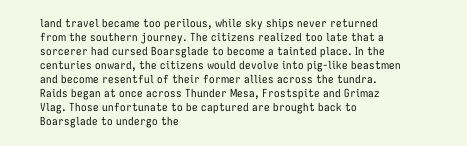land travel became too perilous, while sky ships never returned from the southern journey. The citizens realized too late that a sorcerer had cursed Boarsglade to become a tainted place. In the centuries onward, the citizens would devolve into pig-like beastmen and become resentful of their former allies across the tundra. Raids began at once across Thunder Mesa, Frostspite and Grimaz Vlag. Those unfortunate to be captured are brought back to Boarsglade to undergo the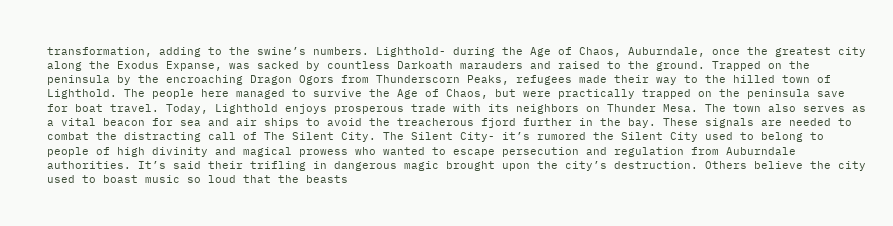transformation, adding to the swine’s numbers. Lighthold- during the Age of Chaos, Auburndale, once the greatest city along the Exodus Expanse, was sacked by countless Darkoath marauders and raised to the ground. Trapped on the peninsula by the encroaching Dragon Ogors from Thunderscorn Peaks, refugees made their way to the hilled town of Lighthold. The people here managed to survive the Age of Chaos, but were practically trapped on the peninsula save for boat travel. Today, Lighthold enjoys prosperous trade with its neighbors on Thunder Mesa. The town also serves as a vital beacon for sea and air ships to avoid the treacherous fjord further in the bay. These signals are needed to combat the distracting call of The Silent City. The Silent City- it’s rumored the Silent City used to belong to people of high divinity and magical prowess who wanted to escape persecution and regulation from Auburndale authorities. It’s said their trifling in dangerous magic brought upon the city’s destruction. Others believe the city used to boast music so loud that the beasts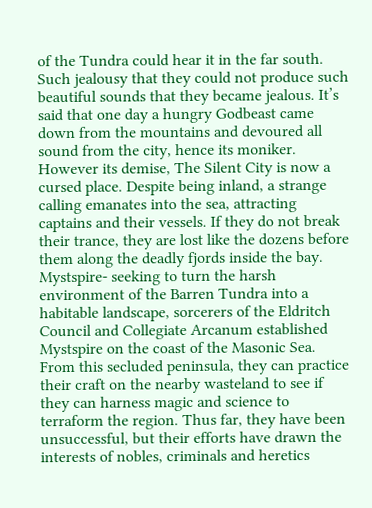of the Tundra could hear it in the far south. Such jealousy that they could not produce such beautiful sounds that they became jealous. It’s said that one day a hungry Godbeast came down from the mountains and devoured all sound from the city, hence its moniker. However its demise, The Silent City is now a cursed place. Despite being inland, a strange calling emanates into the sea, attracting captains and their vessels. If they do not break their trance, they are lost like the dozens before them along the deadly fjords inside the bay. Mystspire- seeking to turn the harsh environment of the Barren Tundra into a habitable landscape, sorcerers of the Eldritch Council and Collegiate Arcanum established Mystspire on the coast of the Masonic Sea. From this secluded peninsula, they can practice their craft on the nearby wasteland to see if they can harness magic and science to terraform the region. Thus far, they have been unsuccessful, but their efforts have drawn the interests of nobles, criminals and heretics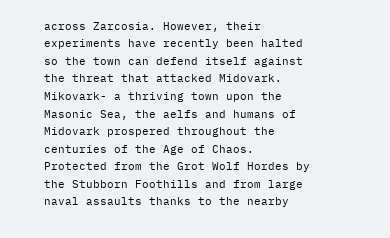across Zarcosia. However, their experiments have recently been halted so the town can defend itself against the threat that attacked Midovark. Mikovark- a thriving town upon the Masonic Sea, the aelfs and humans of Midovark prospered throughout the centuries of the Age of Chaos. Protected from the Grot Wolf Hordes by the Stubborn Foothills and from large naval assaults thanks to the nearby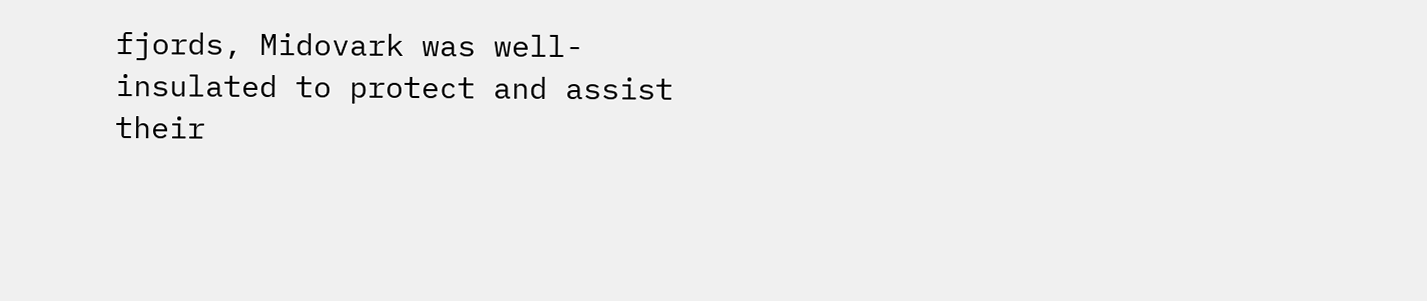fjords, Midovark was well-insulated to protect and assist their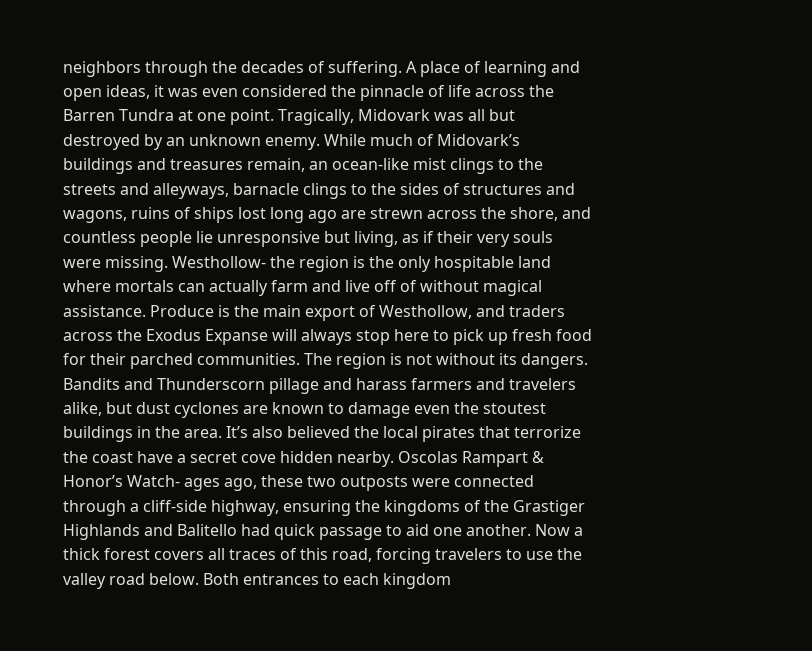neighbors through the decades of suffering. A place of learning and open ideas, it was even considered the pinnacle of life across the Barren Tundra at one point. Tragically, Midovark was all but destroyed by an unknown enemy. While much of Midovark’s buildings and treasures remain, an ocean-like mist clings to the streets and alleyways, barnacle clings to the sides of structures and wagons, ruins of ships lost long ago are strewn across the shore, and countless people lie unresponsive but living, as if their very souls were missing. Westhollow- the region is the only hospitable land where mortals can actually farm and live off of without magical assistance. Produce is the main export of Westhollow, and traders across the Exodus Expanse will always stop here to pick up fresh food for their parched communities. The region is not without its dangers. Bandits and Thunderscorn pillage and harass farmers and travelers alike, but dust cyclones are known to damage even the stoutest buildings in the area. It’s also believed the local pirates that terrorize the coast have a secret cove hidden nearby. Oscolas Rampart & Honor’s Watch- ages ago, these two outposts were connected through a cliff-side highway, ensuring the kingdoms of the Grastiger Highlands and Balitello had quick passage to aid one another. Now a thick forest covers all traces of this road, forcing travelers to use the valley road below. Both entrances to each kingdom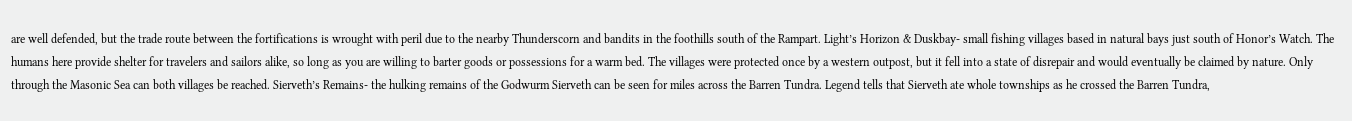are well defended, but the trade route between the fortifications is wrought with peril due to the nearby Thunderscorn and bandits in the foothills south of the Rampart. Light’s Horizon & Duskbay- small fishing villages based in natural bays just south of Honor’s Watch. The humans here provide shelter for travelers and sailors alike, so long as you are willing to barter goods or possessions for a warm bed. The villages were protected once by a western outpost, but it fell into a state of disrepair and would eventually be claimed by nature. Only through the Masonic Sea can both villages be reached. Sierveth’s Remains- the hulking remains of the Godwurm Sierveth can be seen for miles across the Barren Tundra. Legend tells that Sierveth ate whole townships as he crossed the Barren Tundra,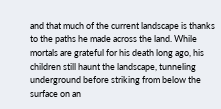and that much of the current landscape is thanks to the paths he made across the land. While mortals are grateful for his death long ago, his children still haunt the landscape, tunneling underground before striking from below the surface on an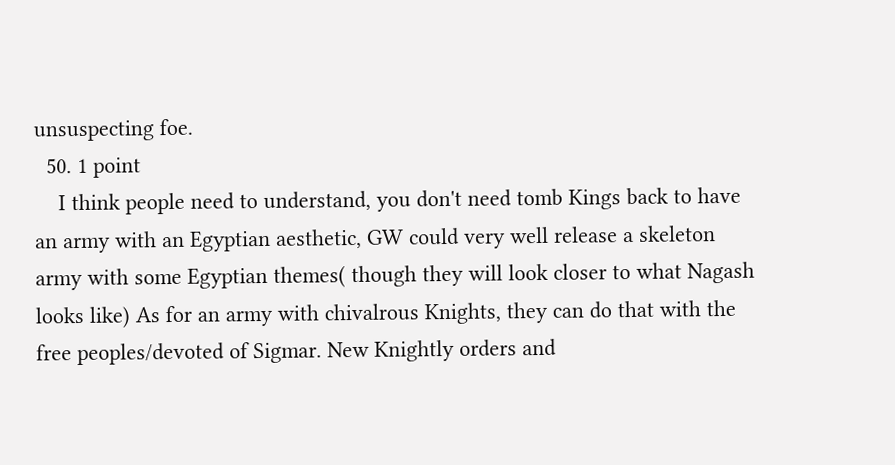unsuspecting foe.
  50. 1 point
    I think people need to understand, you don't need tomb Kings back to have an army with an Egyptian aesthetic, GW could very well release a skeleton army with some Egyptian themes( though they will look closer to what Nagash looks like) As for an army with chivalrous Knights, they can do that with the free peoples/devoted of Sigmar. New Knightly orders and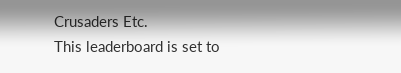Crusaders Etc.
This leaderboard is set to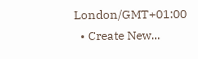London/GMT+01:00
  • Create New...